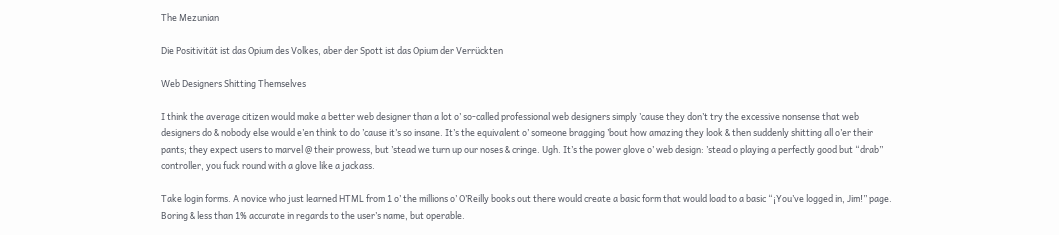The Mezunian

Die Positivität ist das Opium des Volkes, aber der Spott ist das Opium der Verrückten

Web Designers Shitting Themselves

I think the average citizen would make a better web designer than a lot o’ so-called professional web designers simply ’cause they don’t try the excessive nonsense that web designers do & nobody else would e’en think to do ’cause it’s so insane. It’s the equivalent o’ someone bragging ’bout how amazing they look & then suddenly shitting all o’er their pants; they expect users to marvel @ their prowess, but ’stead we turn up our noses & cringe. Ugh. It’s the power glove o’ web design: ’stead o playing a perfectly good but “drab” controller, you fuck round with a glove like a jackass.

Take login forms. A novice who just learned HTML from 1 o’ the millions o’ O’Reilly books out there would create a basic form that would load to a basic “¡You’ve logged in, Jim!” page. Boring & less than 1% accurate in regards to the user’s name, but operable.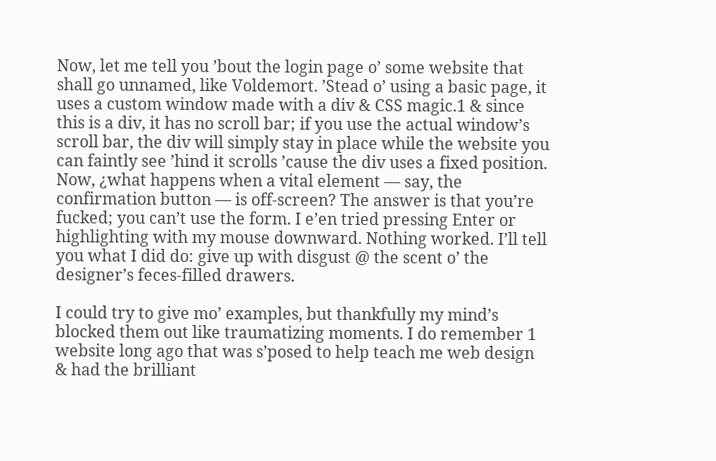Now, let me tell you ’bout the login page o’ some website that shall go unnamed, like Voldemort. ’Stead o’ using a basic page, it uses a custom window made with a div & CSS magic.1 & since this is a div, it has no scroll bar; if you use the actual window’s scroll bar, the div will simply stay in place while the website you can faintly see ’hind it scrolls ’cause the div uses a fixed position. Now, ¿what happens when a vital element — say, the confirmation button — is off-screen? The answer is that you’re fucked; you can’t use the form. I e’en tried pressing Enter or highlighting with my mouse downward. Nothing worked. I’ll tell you what I did do: give up with disgust @ the scent o’ the designer’s feces-filled drawers.

I could try to give mo’ examples, but thankfully my mind’s blocked them out like traumatizing moments. I do remember 1 website long ago that was s’posed to help teach me web design & had the brilliant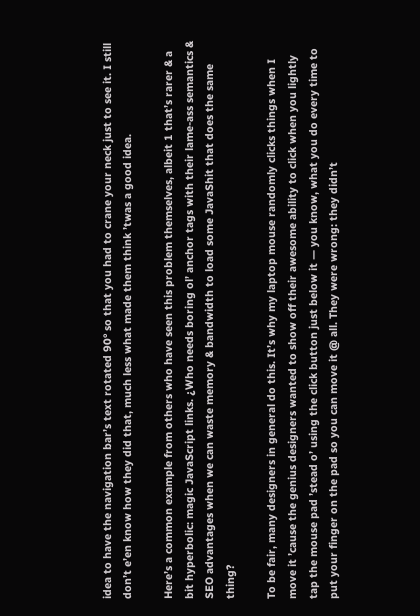idea to have the navigation bar’s text rotated 90° so that you had to crane your neck just to see it. I still don’t e’en know how they did that, much less what made them think ’twas a good idea.

Here’s a common example from others who have seen this problem themselves, albeit 1 that’s rarer & a bit hyperbolic: magic JavaScript links. ¿Who needs boring ol’ anchor tags with their lame-ass semantics & SEO advantages when we can waste memory & bandwidth to load some JavaShit that does the same thing?

To be fair, many designers in general do this. It’s why my laptop mouse randomly clicks things when I move it ’cause the genius designers wanted to show off their awesome ability to click when you lightly tap the mouse pad ’stead o’ using the click button just below it — you know, what you do every time to put your finger on the pad so you can move it @ all. They were wrong: they didn’t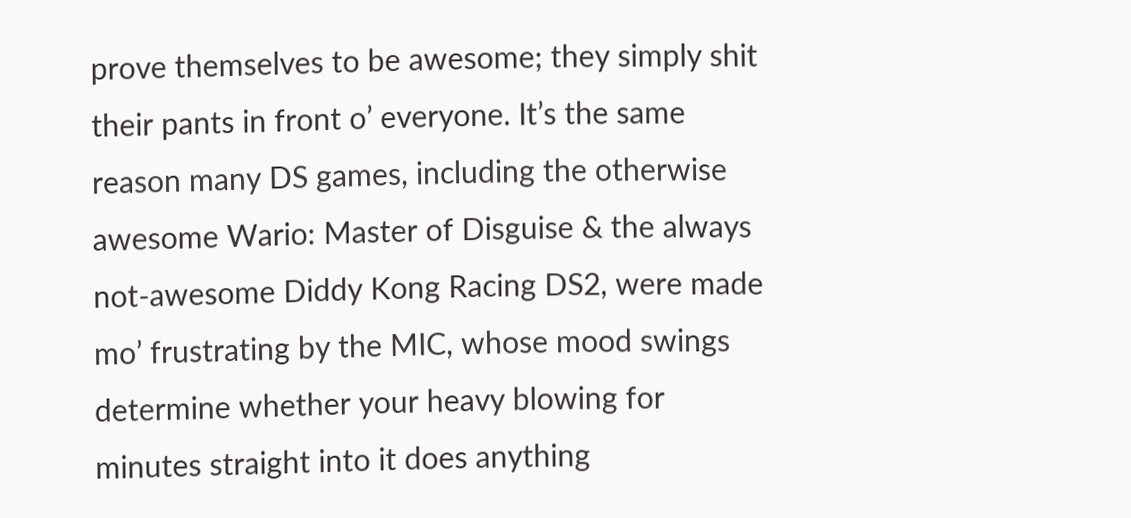prove themselves to be awesome; they simply shit their pants in front o’ everyone. It’s the same reason many DS games, including the otherwise awesome Wario: Master of Disguise & the always not-awesome Diddy Kong Racing DS2, were made mo’ frustrating by the MIC, whose mood swings determine whether your heavy blowing for minutes straight into it does anything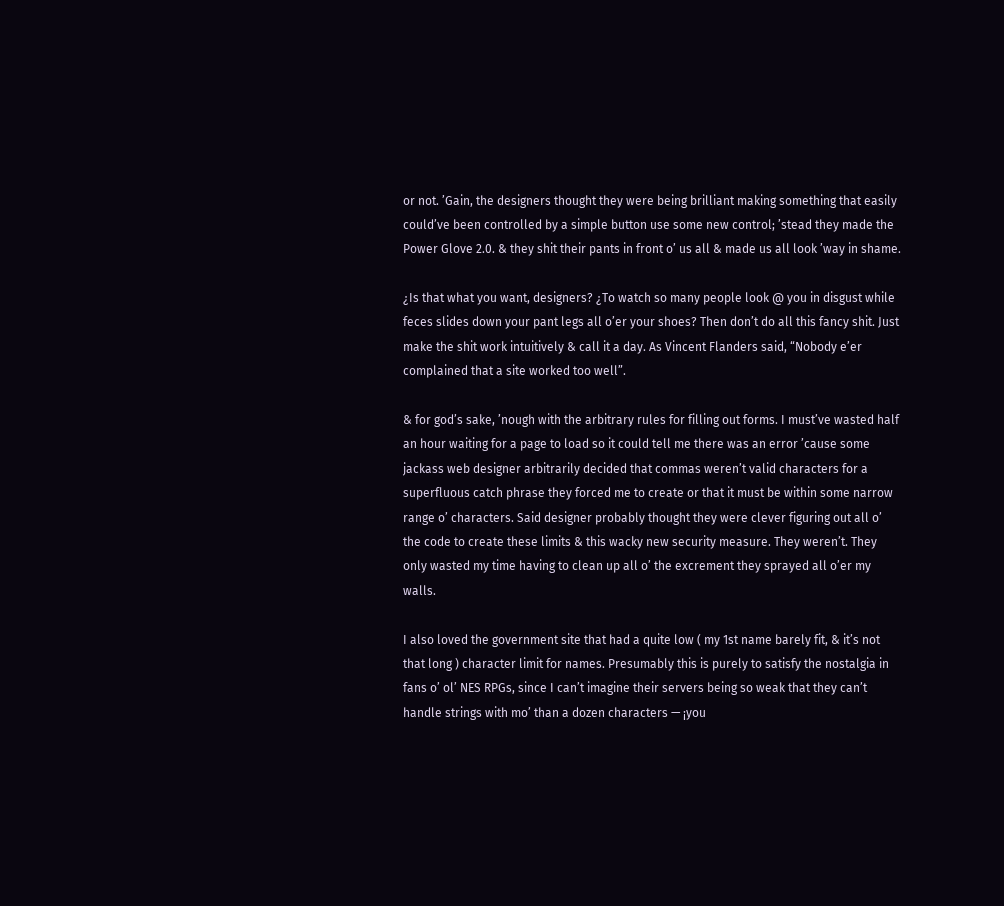or not. ’Gain, the designers thought they were being brilliant making something that easily could’ve been controlled by a simple button use some new control; ’stead they made the Power Glove 2.0. & they shit their pants in front o’ us all & made us all look ’way in shame.

¿Is that what you want, designers? ¿To watch so many people look @ you in disgust while feces slides down your pant legs all o’er your shoes? Then don’t do all this fancy shit. Just make the shit work intuitively & call it a day. As Vincent Flanders said, “Nobody e’er complained that a site worked too well”.

& for god’s sake, ’nough with the arbitrary rules for filling out forms. I must’ve wasted half an hour waiting for a page to load so it could tell me there was an error ’cause some jackass web designer arbitrarily decided that commas weren’t valid characters for a superfluous catch phrase they forced me to create or that it must be within some narrow range o’ characters. Said designer probably thought they were clever figuring out all o’ the code to create these limits & this wacky new security measure. They weren’t. They only wasted my time having to clean up all o’ the excrement they sprayed all o’er my walls.

I also loved the government site that had a quite low ( my 1st name barely fit, & it’s not that long ) character limit for names. Presumably this is purely to satisfy the nostalgia in fans o’ ol’ NES RPGs, since I can’t imagine their servers being so weak that they can’t handle strings with mo’ than a dozen characters — ¡you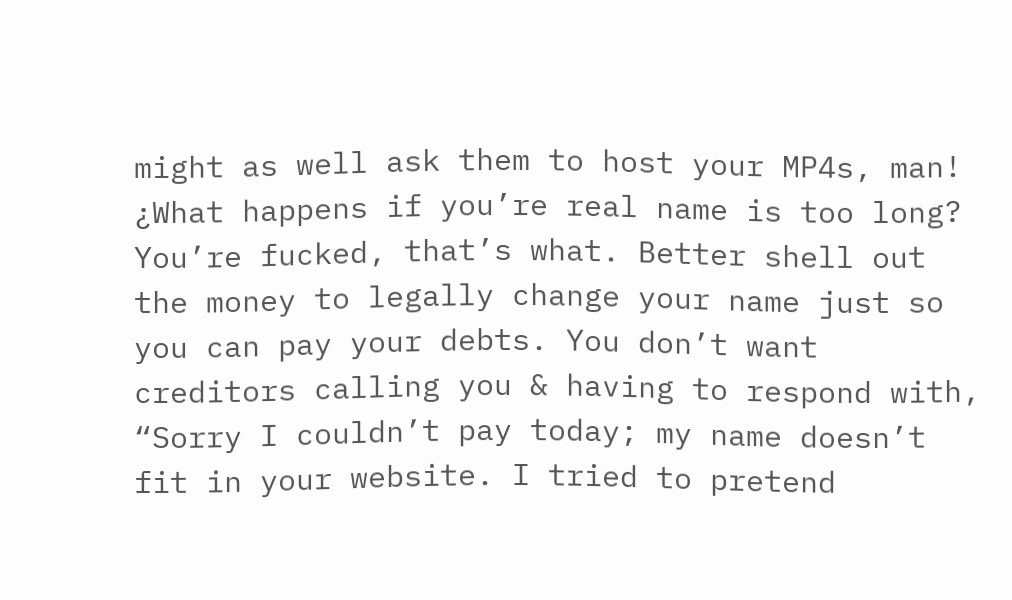might as well ask them to host your MP4s, man! ¿What happens if you’re real name is too long? You’re fucked, that’s what. Better shell out the money to legally change your name just so you can pay your debts. You don’t want creditors calling you & having to respond with, “Sorry I couldn’t pay today; my name doesn’t fit in your website. I tried to pretend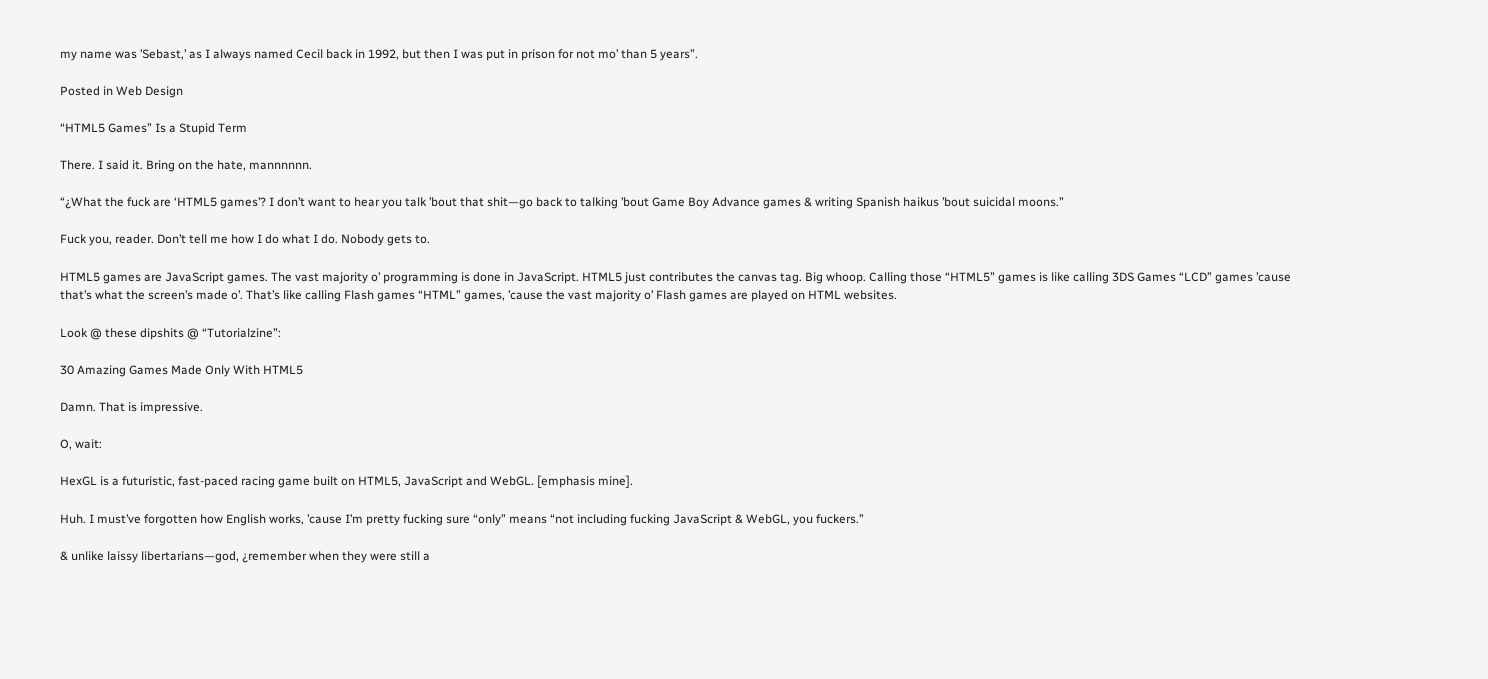my name was ’Sebast,’ as I always named Cecil back in 1992, but then I was put in prison for not mo’ than 5 years”.

Posted in Web Design

“HTML5 Games” Is a Stupid Term

There. I said it. Bring on the hate, mannnnnn.

“¿What the fuck are ‘HTML5 games’? I don’t want to hear you talk ’bout that shit—go back to talking ’bout Game Boy Advance games & writing Spanish haikus ’bout suicidal moons.”

Fuck you, reader. Don’t tell me how I do what I do. Nobody gets to.

HTML5 games are JavaScript games. The vast majority o’ programming is done in JavaScript. HTML5 just contributes the canvas tag. Big whoop. Calling those “HTML5” games is like calling 3DS Games “LCD” games ’cause that’s what the screen’s made o’. That’s like calling Flash games “HTML” games, ’cause the vast majority o’ Flash games are played on HTML websites.

Look @ these dipshits @ “Tutorialzine”:

30 Amazing Games Made Only With HTML5

Damn. That is impressive.

O, wait:

HexGL is a futuristic, fast-paced racing game built on HTML5, JavaScript and WebGL. [emphasis mine].

Huh. I must’ve forgotten how English works, ’cause I’m pretty fucking sure “only” means “not including fucking JavaScript & WebGL, you fuckers.”

& unlike laissy libertarians—god, ¿remember when they were still a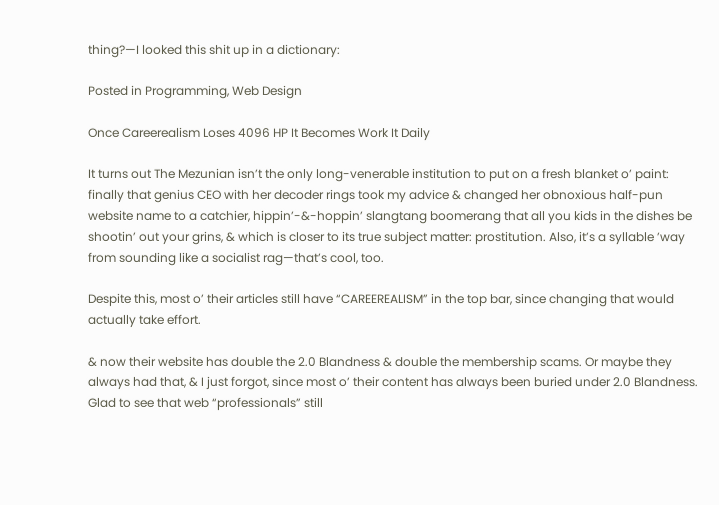thing?—I looked this shit up in a dictionary:

Posted in Programming, Web Design

Once Careerealism Loses 4096 HP It Becomes Work It Daily

It turns out The Mezunian isn’t the only long-venerable institution to put on a fresh blanket o’ paint: finally that genius CEO with her decoder rings took my advice & changed her obnoxious half-pun website name to a catchier, hippin’-&-hoppin’ slangtang boomerang that all you kids in the dishes be shootin’ out your grins, & which is closer to its true subject matter: prostitution. Also, it’s a syllable ’way from sounding like a socialist rag—that’s cool, too.

Despite this, most o’ their articles still have “CAREEREALISM” in the top bar, since changing that would actually take effort.

& now their website has double the 2.0 Blandness & double the membership scams. Or maybe they always had that, & I just forgot, since most o’ their content has always been buried under 2.0 Blandness. Glad to see that web “professionals” still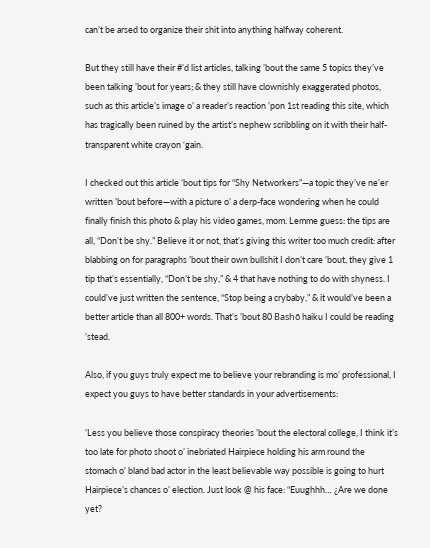can’t be arsed to organize their shit into anything halfway coherent.

But they still have their #’d list articles, talking ’bout the same 5 topics they’ve been talking ’bout for years; & they still have clownishly exaggerated photos, such as this article’s image o’ a reader’s reaction ’pon 1st reading this site, which has tragically been ruined by the artist’s nephew scribbling on it with their half-transparent white crayon ‘gain.

I checked out this article ’bout tips for “Shy Networkers”—a topic they’ve ne’er written ’bout before—with a picture o’ a derp-face wondering when he could finally finish this photo & play his video games, mom. Lemme guess: the tips are all, “Don’t be shy.” Believe it or not, that’s giving this writer too much credit: after blabbing on for paragraphs ’bout their own bullshit I don’t care ’bout, they give 1 tip that’s essentially, “Don’t be shy,” & 4 that have nothing to do with shyness. I could’ve just written the sentence, “Stop being a crybaby,” & it would’ve been a better article than all 800+ words. That’s ’bout 80 Bashō haiku I could be reading ’stead.

Also, if you guys truly expect me to believe your rebranding is mo’ professional, I expect you guys to have better standards in your advertisements:

’Less you believe those conspiracy theories ’bout the electoral college, I think it’s too late for photo shoot o’ inebriated Hairpiece holding his arm round the stomach o’ bland bad actor in the least believable way possible is going to hurt Hairpiece’s chances o’ election. Just look @ his face: “Euughhh… ¿Are we done yet?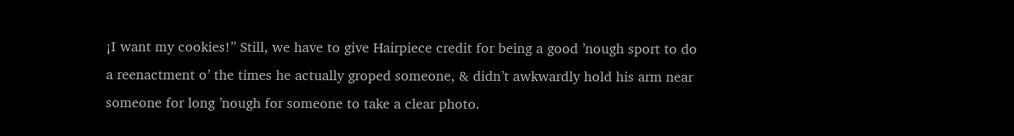¡I want my cookies!” Still, we have to give Hairpiece credit for being a good ’nough sport to do a reenactment o’ the times he actually groped someone, & didn’t awkwardly hold his arm near someone for long ’nough for someone to take a clear photo.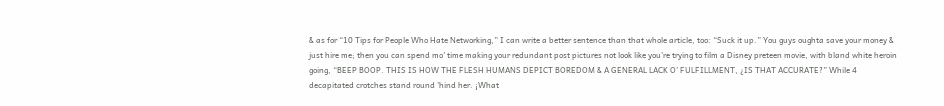& as for “10 Tips for People Who Hate Networking,” I can write a better sentence than that whole article, too: “Suck it up.” You guys oughta save your money & just hire me; then you can spend mo’ time making your redundant post pictures not look like you’re trying to film a Disney preteen movie, with bland white heroin going, “BEEP BOOP. THIS IS HOW THE FLESH HUMANS DEPICT BOREDOM & A GENERAL LACK O’ FULFILLMENT, ¿IS THAT ACCURATE?” While 4 decapitated crotches stand round ’hind her. ¡What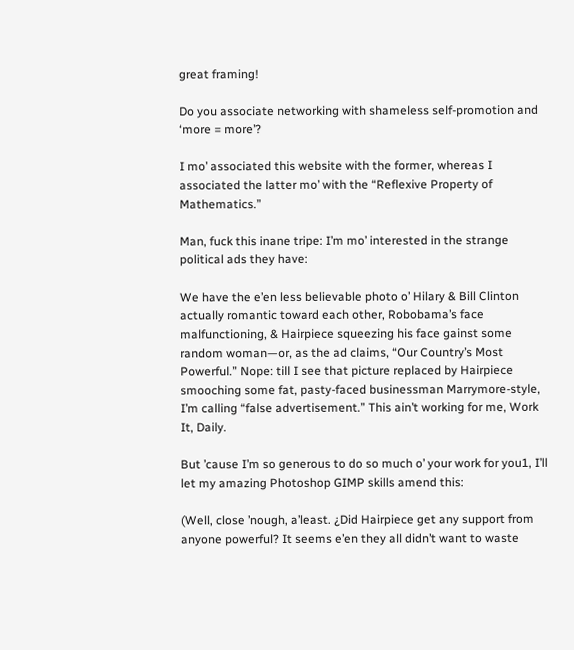great framing!

Do you associate networking with shameless self-promotion and ‘more = more’?

I mo’ associated this website with the former, whereas I associated the latter mo’ with the “Reflexive Property of Mathematics.”

Man, fuck this inane tripe: I’m mo’ interested in the strange political ads they have:

We have the e’en less believable photo o’ Hilary & Bill Clinton actually romantic toward each other, Robobama’s face malfunctioning, & Hairpiece squeezing his face gainst some random woman—or, as the ad claims, “Our Country’s Most Powerful.” Nope: till I see that picture replaced by Hairpiece smooching some fat, pasty-faced businessman Marrymore-style, I’m calling “false advertisement.” This ain’t working for me, Work It, Daily.

But ’cause I’m so generous to do so much o’ your work for you1, I’ll let my amazing Photoshop GIMP skills amend this:

(Well, close ’nough, a’least. ¿Did Hairpiece get any support from anyone powerful? It seems e’en they all didn’t want to waste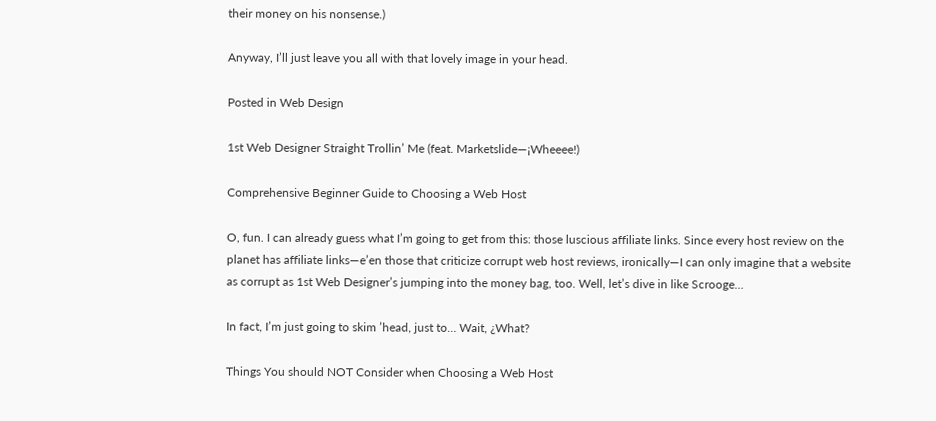their money on his nonsense.)

Anyway, I’ll just leave you all with that lovely image in your head.

Posted in Web Design

1st Web Designer Straight Trollin’ Me (feat. Marketslide—¡Wheeee!)

Comprehensive Beginner Guide to Choosing a Web Host

O, fun. I can already guess what I’m going to get from this: those luscious affiliate links. Since every host review on the planet has affiliate links—e’en those that criticize corrupt web host reviews, ironically—I can only imagine that a website as corrupt as 1st Web Designer’s jumping into the money bag, too. Well, let’s dive in like Scrooge…

In fact, I’m just going to skim ’head, just to… Wait, ¿What?

Things You should NOT Consider when Choosing a Web Host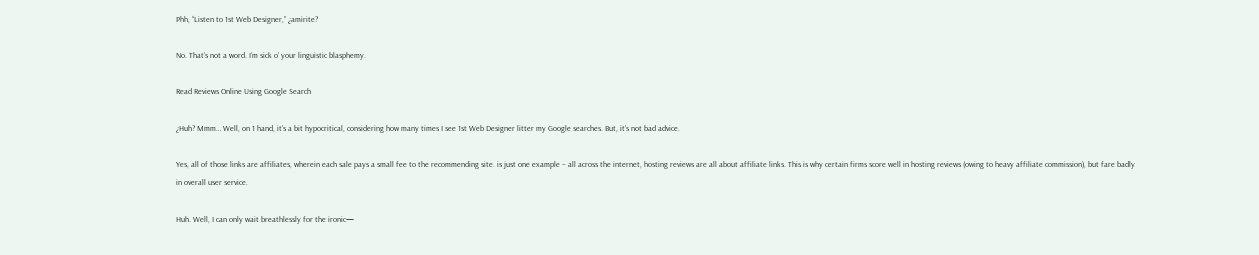Phh, “Listen to 1st Web Designer,” ¿amirite?

No. That’s not a word. I’m sick o’ your linguistic blasphemy.

Read Reviews Online Using Google Search

¿Huh? Mmm… Well, on 1 hand, it’s a bit hypocritical, considering how many times I see 1st Web Designer litter my Google searches. But, it’s not bad advice.

Yes, all of those links are affiliates, wherein each sale pays a small fee to the recommending site. is just one example – all across the internet, hosting reviews are all about affiliate links. This is why certain firms score well in hosting reviews (owing to heavy affiliate commission), but fare badly in overall user service.

Huh. Well, I can only wait breathlessly for the ironic—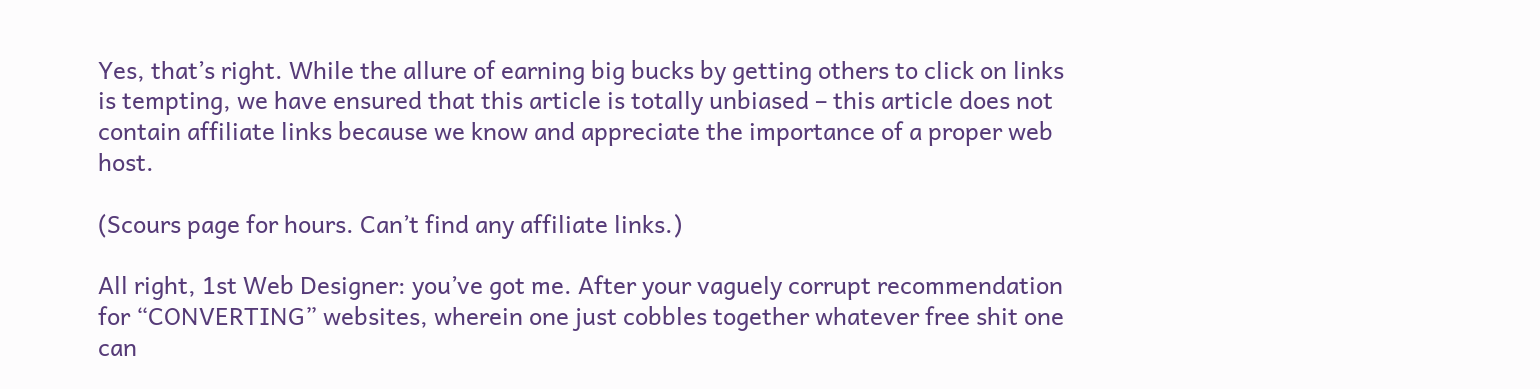Yes, that’s right. While the allure of earning big bucks by getting others to click on links is tempting, we have ensured that this article is totally unbiased – this article does not contain affiliate links because we know and appreciate the importance of a proper web host.

(Scours page for hours. Can’t find any affiliate links.)

All right, 1st Web Designer: you’ve got me. After your vaguely corrupt recommendation for “CONVERTING” websites, wherein one just cobbles together whatever free shit one can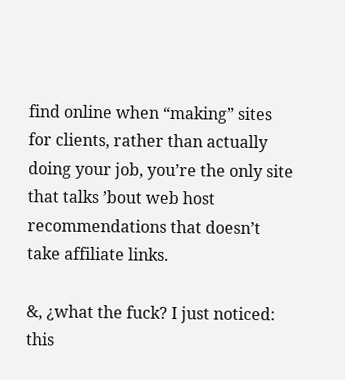find online when “making” sites for clients, rather than actually doing your job, you’re the only site that talks ’bout web host recommendations that doesn’t take affiliate links.

&, ¿what the fuck? I just noticed: this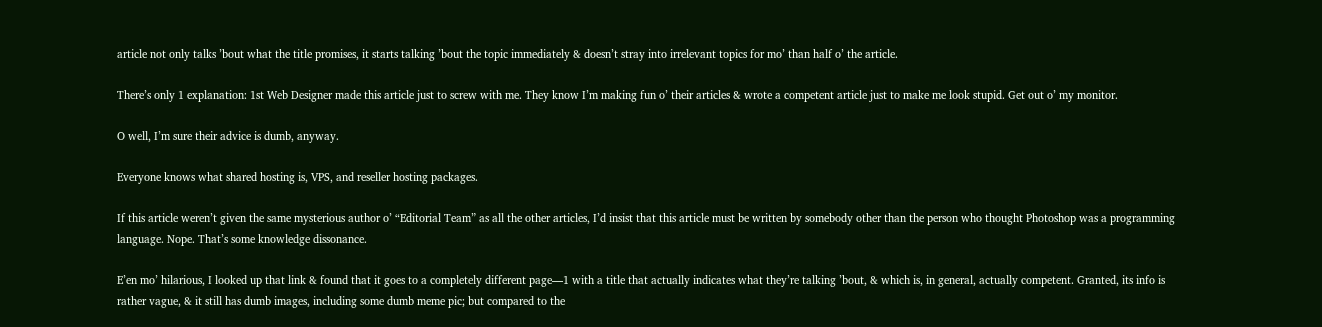article not only talks ’bout what the title promises, it starts talking ’bout the topic immediately & doesn’t stray into irrelevant topics for mo’ than half o’ the article.

There’s only 1 explanation: 1st Web Designer made this article just to screw with me. They know I’m making fun o’ their articles & wrote a competent article just to make me look stupid. Get out o’ my monitor.

O well, I’m sure their advice is dumb, anyway.

Everyone knows what shared hosting is, VPS, and reseller hosting packages.

If this article weren’t given the same mysterious author o’ “Editorial Team” as all the other articles, I’d insist that this article must be written by somebody other than the person who thought Photoshop was a programming language. Nope. That’s some knowledge dissonance.

E’en mo’ hilarious, I looked up that link & found that it goes to a completely different page—1 with a title that actually indicates what they’re talking ’bout, & which is, in general, actually competent. Granted, its info is rather vague, & it still has dumb images, including some dumb meme pic; but compared to the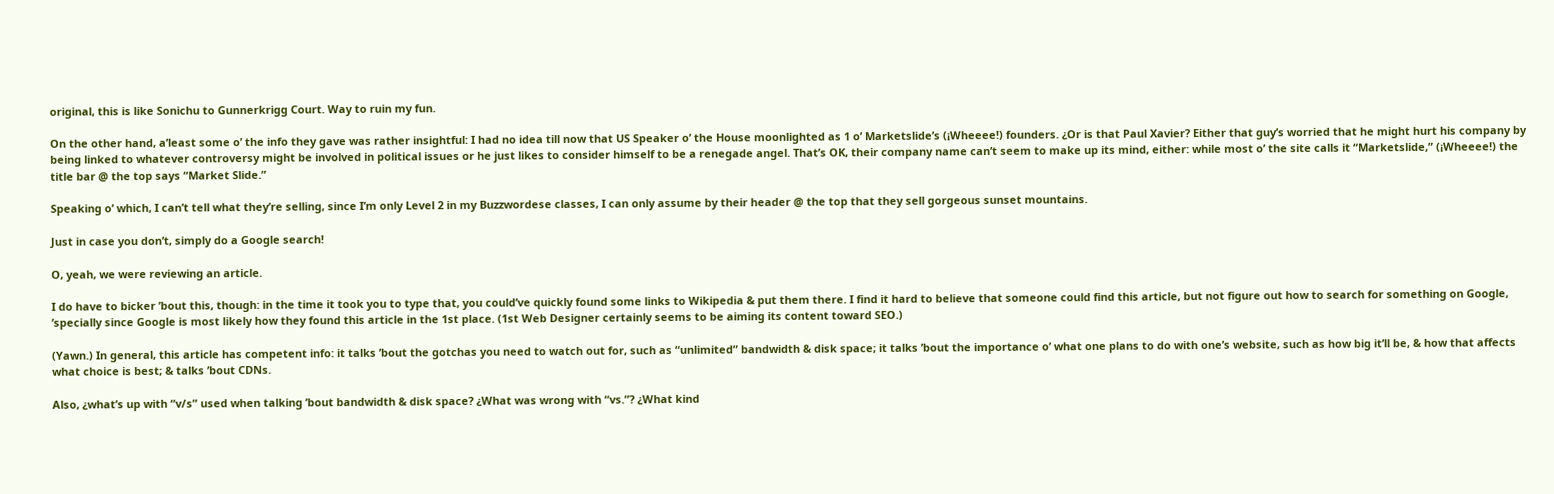original, this is like Sonichu to Gunnerkrigg Court. Way to ruin my fun.

On the other hand, a’least some o’ the info they gave was rather insightful: I had no idea till now that US Speaker o’ the House moonlighted as 1 o’ Marketslide’s (¡Wheeee!) founders. ¿Or is that Paul Xavier? Either that guy’s worried that he might hurt his company by being linked to whatever controversy might be involved in political issues or he just likes to consider himself to be a renegade angel. That’s OK, their company name can’t seem to make up its mind, either: while most o’ the site calls it “Marketslide,” (¡Wheeee!) the title bar @ the top says “Market Slide.”

Speaking o’ which, I can’t tell what they’re selling, since I’m only Level 2 in my Buzzwordese classes, I can only assume by their header @ the top that they sell gorgeous sunset mountains.

Just in case you don’t, simply do a Google search!

O, yeah, we were reviewing an article.

I do have to bicker ’bout this, though: in the time it took you to type that, you could’ve quickly found some links to Wikipedia & put them there. I find it hard to believe that someone could find this article, but not figure out how to search for something on Google, ’specially since Google is most likely how they found this article in the 1st place. (1st Web Designer certainly seems to be aiming its content toward SEO.)

(Yawn.) In general, this article has competent info: it talks ’bout the gotchas you need to watch out for, such as “unlimited” bandwidth & disk space; it talks ’bout the importance o’ what one plans to do with one’s website, such as how big it’ll be, & how that affects what choice is best; & talks ’bout CDNs.

Also, ¿what’s up with “v/s” used when talking ’bout bandwidth & disk space? ¿What was wrong with “vs.”? ¿What kind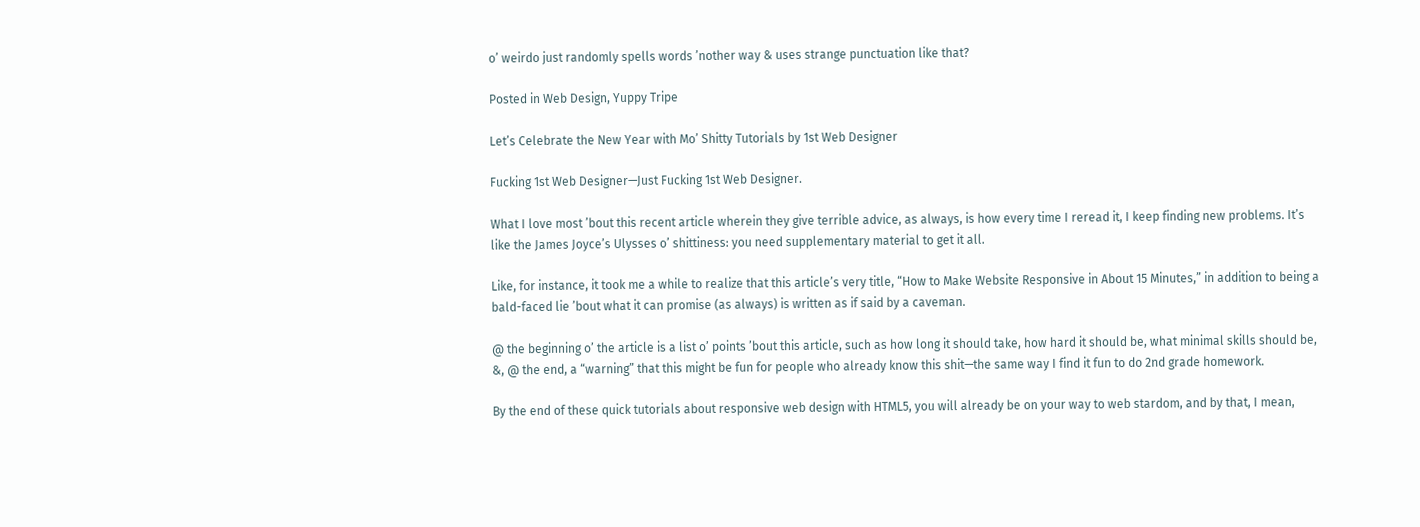o’ weirdo just randomly spells words ’nother way & uses strange punctuation like that?

Posted in Web Design, Yuppy Tripe

Let’s Celebrate the New Year with Mo’ Shitty Tutorials by 1st Web Designer

Fucking 1st Web Designer—Just Fucking 1st Web Designer.

What I love most ’bout this recent article wherein they give terrible advice, as always, is how every time I reread it, I keep finding new problems. It’s like the James Joyce’s Ulysses o’ shittiness: you need supplementary material to get it all.

Like, for instance, it took me a while to realize that this article’s very title, “How to Make Website Responsive in About 15 Minutes,” in addition to being a bald-faced lie ’bout what it can promise (as always) is written as if said by a caveman.

@ the beginning o’ the article is a list o’ points ’bout this article, such as how long it should take, how hard it should be, what minimal skills should be, &, @ the end, a “warning” that this might be fun for people who already know this shit—the same way I find it fun to do 2nd grade homework.

By the end of these quick tutorials about responsive web design with HTML5, you will already be on your way to web stardom, and by that, I mean,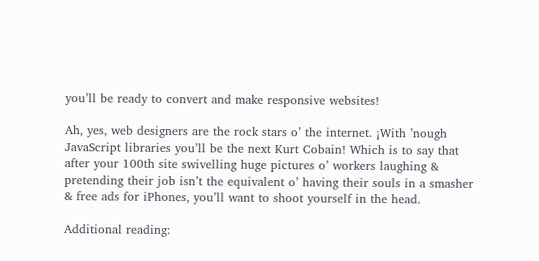you’ll be ready to convert and make responsive websites!

Ah, yes, web designers are the rock stars o’ the internet. ¡With ’nough JavaScript libraries you’ll be the next Kurt Cobain! Which is to say that after your 100th site swivelling huge pictures o’ workers laughing & pretending their job isn’t the equivalent o’ having their souls in a smasher & free ads for iPhones, you’ll want to shoot yourself in the head.

Additional reading: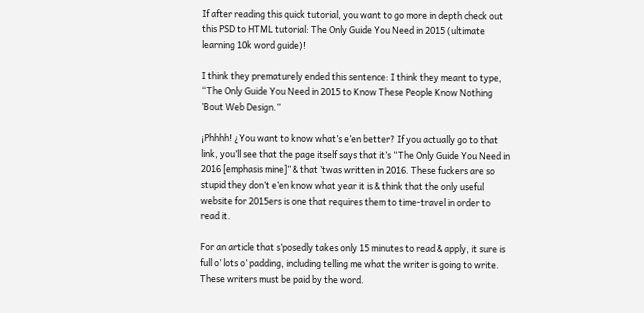If after reading this quick tutorial, you want to go more in depth check out this PSD to HTML tutorial: The Only Guide You Need in 2015 (ultimate learning 10k word guide)!

I think they prematurely ended this sentence: I think they meant to type, “The Only Guide You Need in 2015 to Know These People Know Nothing ’Bout Web Design.”

¡Phhhh! ¿You want to know what’s e’en better? If you actually go to that link, you’ll see that the page itself says that it’s “The Only Guide You Need in 2016 [emphasis mine]” & that ’twas written in 2016. These fuckers are so stupid they don’t e’en know what year it is & think that the only useful website for 2015ers is one that requires them to time-travel in order to read it.

For an article that s’posedly takes only 15 minutes to read & apply, it sure is full o’ lots o’ padding, including telling me what the writer is going to write. These writers must be paid by the word.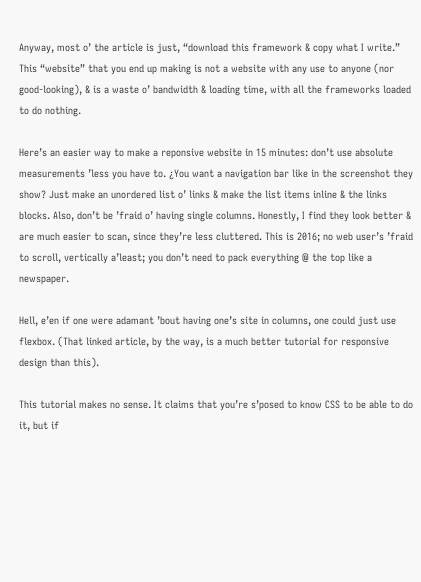Anyway, most o’ the article is just, “download this framework & copy what I write.” This “website” that you end up making is not a website with any use to anyone (nor good-looking), & is a waste o’ bandwidth & loading time, with all the frameworks loaded to do nothing.

Here’s an easier way to make a reponsive website in 15 minutes: don’t use absolute measurements ’less you have to. ¿You want a navigation bar like in the screenshot they show? Just make an unordered list o’ links & make the list items inline & the links blocks. Also, don’t be ’fraid o’ having single columns. Honestly, I find they look better & are much easier to scan, since they’re less cluttered. This is 2016; no web user’s ’fraid to scroll, vertically a’least; you don’t need to pack everything @ the top like a newspaper.

Hell, e’en if one were adamant ’bout having one’s site in columns, one could just use flexbox. (That linked article, by the way, is a much better tutorial for responsive design than this).

This tutorial makes no sense. It claims that you’re s’posed to know CSS to be able to do it, but if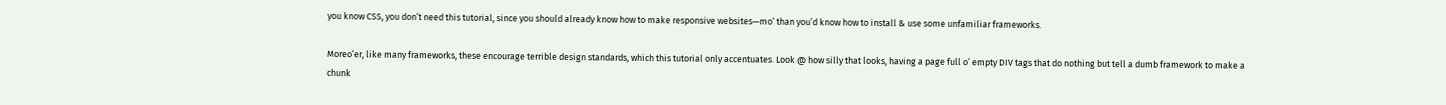you know CSS, you don’t need this tutorial, since you should already know how to make responsive websites—mo’ than you’d know how to install & use some unfamiliar frameworks.

Moreo’er, like many frameworks, these encourage terrible design standards, which this tutorial only accentuates. Look @ how silly that looks, having a page full o’ empty DIV tags that do nothing but tell a dumb framework to make a chunk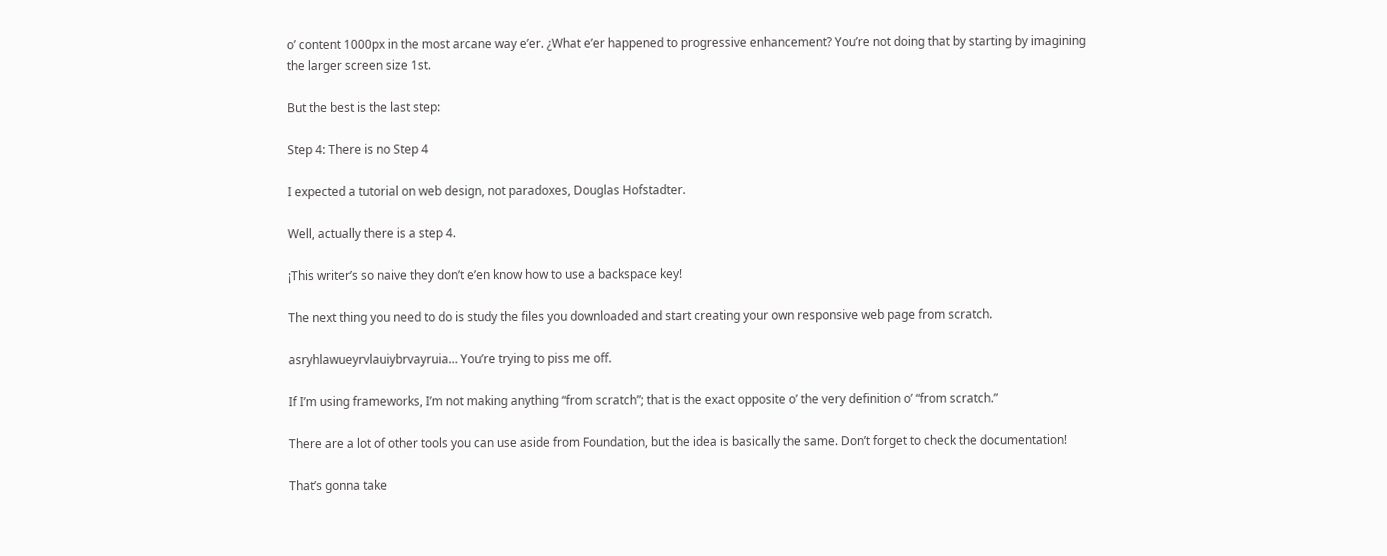o’ content 1000px in the most arcane way e’er. ¿What e’er happened to progressive enhancement? You’re not doing that by starting by imagining the larger screen size 1st.

But the best is the last step:

Step 4: There is no Step 4

I expected a tutorial on web design, not paradoxes, Douglas Hofstadter.

Well, actually there is a step 4.

¡This writer’s so naive they don’t e’en know how to use a backspace key!

The next thing you need to do is study the files you downloaded and start creating your own responsive web page from scratch.

asryhlawueyrvlauiybrvayruia… You’re trying to piss me off.

If I’m using frameworks, I’m not making anything “from scratch”; that is the exact opposite o’ the very definition o’ “from scratch.”

There are a lot of other tools you can use aside from Foundation, but the idea is basically the same. Don’t forget to check the documentation!

That’s gonna take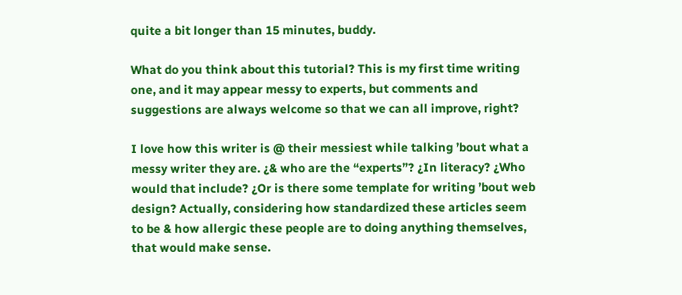quite a bit longer than 15 minutes, buddy.

What do you think about this tutorial? This is my first time writing one, and it may appear messy to experts, but comments and suggestions are always welcome so that we can all improve, right?

I love how this writer is @ their messiest while talking ’bout what a messy writer they are. ¿& who are the “experts”? ¿In literacy? ¿Who would that include? ¿Or is there some template for writing ’bout web design? Actually, considering how standardized these articles seem to be & how allergic these people are to doing anything themselves, that would make sense.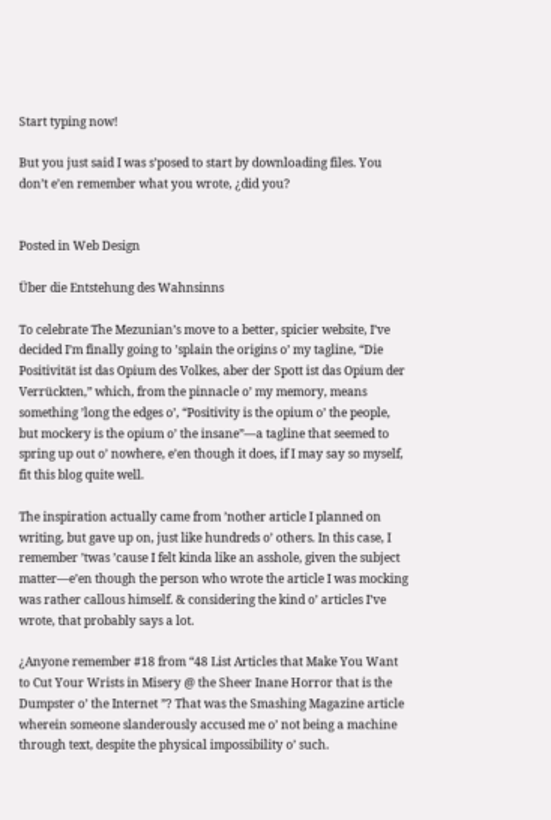Start typing now!

But you just said I was s’posed to start by downloading files. You don’t e’en remember what you wrote, ¿did you?


Posted in Web Design

Über die Entstehung des Wahnsinns

To celebrate The Mezunian’s move to a better, spicier website, I’ve decided I’m finally going to ’splain the origins o’ my tagline, “Die Positivität ist das Opium des Volkes, aber der Spott ist das Opium der Verrückten,” which, from the pinnacle o’ my memory, means something ’long the edges o’, “Positivity is the opium o’ the people, but mockery is the opium o’ the insane”—a tagline that seemed to spring up out o’ nowhere, e’en though it does, if I may say so myself, fit this blog quite well.

The inspiration actually came from ’nother article I planned on writing, but gave up on, just like hundreds o’ others. In this case, I remember ’twas ’cause I felt kinda like an asshole, given the subject matter—e’en though the person who wrote the article I was mocking was rather callous himself. & considering the kind o’ articles I’ve wrote, that probably says a lot.

¿Anyone remember #18 from “48 List Articles that Make You Want to Cut Your Wrists in Misery @ the Sheer Inane Horror that is the Dumpster o’ the Internet ”? That was the Smashing Magazine article wherein someone slanderously accused me o’ not being a machine through text, despite the physical impossibility o’ such.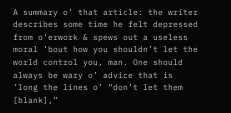A summary o’ that article: the writer describes some time he felt depressed from o’erwork & spews out a useless moral ’bout how you shouldn’t let the world control you, man. One should always be wary o’ advice that is ’long the lines o’ “don’t let them [blank],”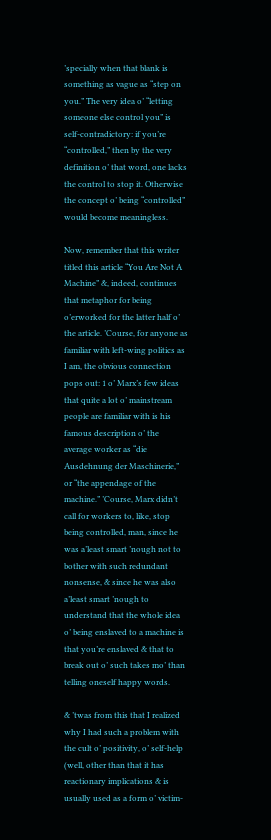’specially when that blank is something as vague as “step on you.” The very idea o’ “letting someone else control you” is self-contradictory: if you’re “controlled,” then by the very definition o’ that word, one lacks the control to stop it. Otherwise the concept o’ being “controlled” would become meaningless.

Now, remember that this writer titled this article “You Are Not A Machine” &, indeed, continues that metaphor for being o’erworked for the latter half o’ the article. ’Course, for anyone as familiar with left-wing politics as I am, the obvious connection pops out: 1 o’ Marx’s few ideas that quite a lot o’ mainstream people are familiar with is his famous description o’ the average worker as “die Ausdehnung der Maschinerie,” or “the appendage of the machine.” ’Course, Marx didn’t call for workers to, like, stop being controlled, man, since he was a’least smart ’nough not to bother with such redundant nonsense, & since he was also a’least smart ’nough to understand that the whole idea o’ being enslaved to a machine is that you’re enslaved & that to break out o’ such takes mo’ than telling oneself happy words.

& ’twas from this that I realized why I had such a problem with the cult o’ positivity, o’ self-help (well, other than that it has reactionary implications & is usually used as a form o’ victim-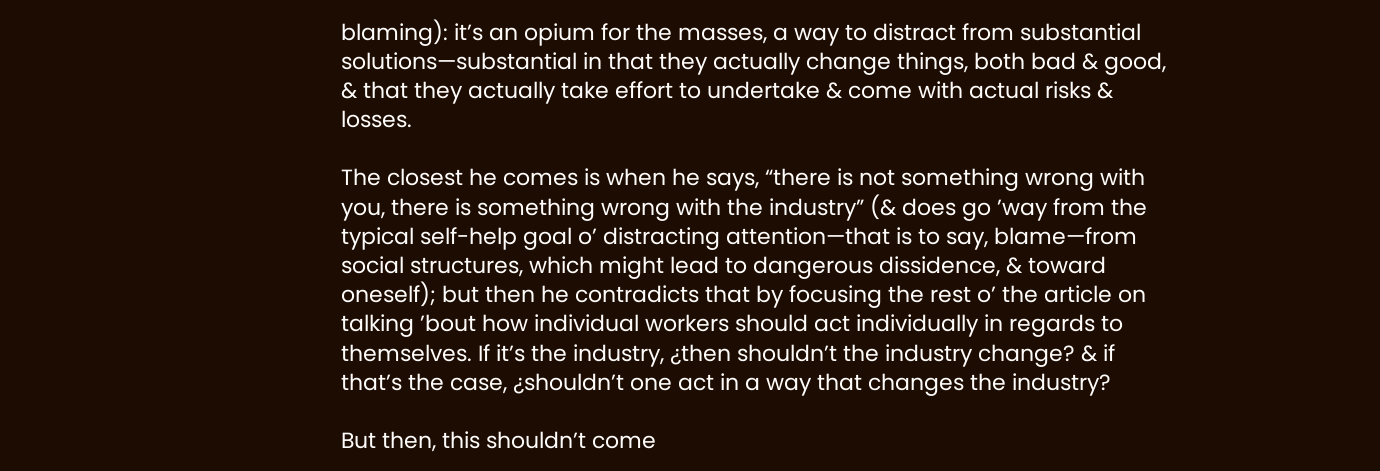blaming): it’s an opium for the masses, a way to distract from substantial solutions—substantial in that they actually change things, both bad & good, & that they actually take effort to undertake & come with actual risks & losses.

The closest he comes is when he says, “there is not something wrong with you, there is something wrong with the industry” (& does go ’way from the typical self-help goal o’ distracting attention—that is to say, blame—from social structures, which might lead to dangerous dissidence, & toward oneself); but then he contradicts that by focusing the rest o’ the article on talking ’bout how individual workers should act individually in regards to themselves. If it’s the industry, ¿then shouldn’t the industry change? & if that’s the case, ¿shouldn’t one act in a way that changes the industry?

But then, this shouldn’t come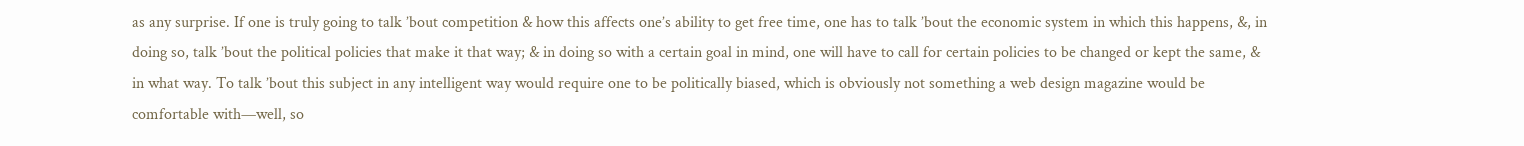as any surprise. If one is truly going to talk ’bout competition & how this affects one’s ability to get free time, one has to talk ’bout the economic system in which this happens, &, in doing so, talk ’bout the political policies that make it that way; & in doing so with a certain goal in mind, one will have to call for certain policies to be changed or kept the same, & in what way. To talk ’bout this subject in any intelligent way would require one to be politically biased, which is obviously not something a web design magazine would be comfortable with—well, so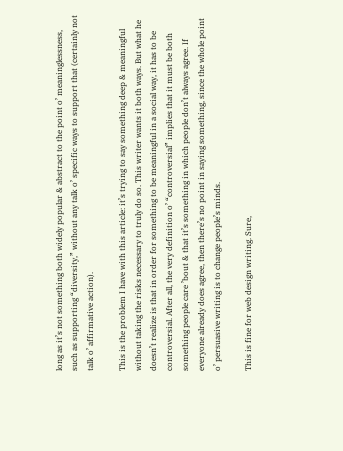long as it’s not something both widely popular & abstract to the point o’ meaninglessness, such as supporting “diversity,” without any talk o’ specific ways to support that (certainly not talk o’ affirmative action).

This is the problem I have with this article: it’s trying to say something deep & meaningful without taking the risks necessary to truly do so. This writer wants it both ways. But what he doesn’t realize is that in order for something to be meaningful in a social way, it has to be controversial. After all, the very definition o’ “controversial” implies that it must be both something people care ’bout & that it’s something in which people don’t always agree. If everyone already does agree, then there’s no point in saying something, since the whole point o’ persuasive writing is to change people’s minds.

This is fine for web design writing. Sure,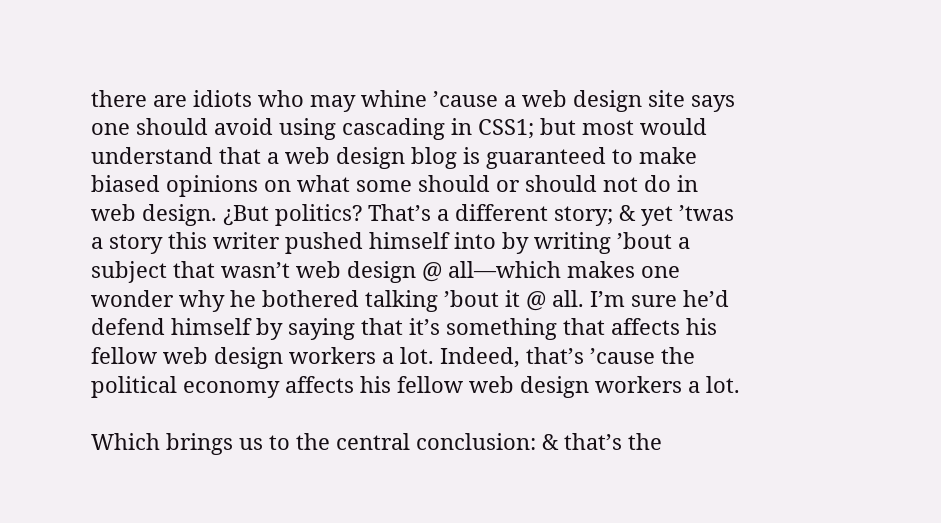there are idiots who may whine ’cause a web design site says one should avoid using cascading in CSS1; but most would understand that a web design blog is guaranteed to make biased opinions on what some should or should not do in web design. ¿But politics? That’s a different story; & yet ’twas a story this writer pushed himself into by writing ’bout a subject that wasn’t web design @ all—which makes one wonder why he bothered talking ’bout it @ all. I’m sure he’d defend himself by saying that it’s something that affects his fellow web design workers a lot. Indeed, that’s ’cause the political economy affects his fellow web design workers a lot.

Which brings us to the central conclusion: & that’s the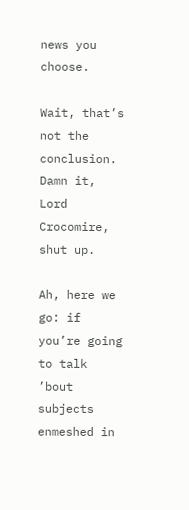news you choose.

Wait, that’s not the conclusion. Damn it, Lord Crocomire, shut up.

Ah, here we go: if you’re going to talk ’bout subjects enmeshed in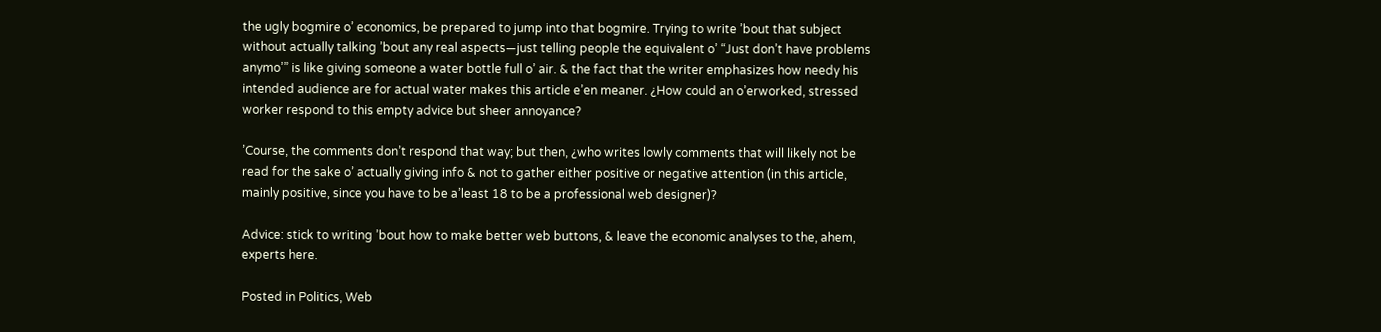the ugly bogmire o’ economics, be prepared to jump into that bogmire. Trying to write ’bout that subject without actually talking ’bout any real aspects—just telling people the equivalent o’ “Just don’t have problems anymo’” is like giving someone a water bottle full o’ air. & the fact that the writer emphasizes how needy his intended audience are for actual water makes this article e’en meaner. ¿How could an o’erworked, stressed worker respond to this empty advice but sheer annoyance?

’Course, the comments don’t respond that way; but then, ¿who writes lowly comments that will likely not be read for the sake o’ actually giving info & not to gather either positive or negative attention (in this article, mainly positive, since you have to be a’least 18 to be a professional web designer)?

Advice: stick to writing ’bout how to make better web buttons, & leave the economic analyses to the, ahem, experts here.

Posted in Politics, Web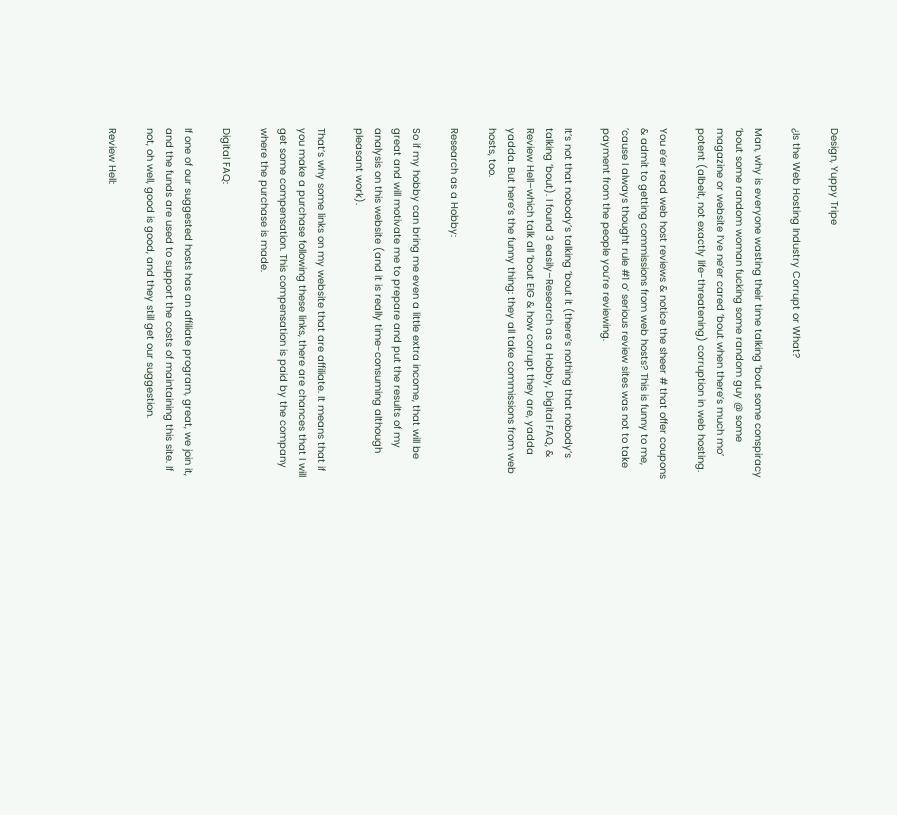Design, Yuppy Tripe

¿Is the Web Hosting Industry Corrupt or What?

Man, why is everyone wasting their time talking ’bout some conspiracy ’bout some random woman fucking some random guy @ some magazine or website I’ve ne’er cared ’bout when there’s much mo’ potent (albeit, not exactly life-threatening) corruption in web hosting.

You e’er read web host reviews & notice the sheer # that offer coupons & admit to getting commissions from web hosts? This is funny to me, ’cause I always thought rule #1 o’ serious review sites was not to take payment from the people you’re reviewing.

It’s not that nobody’s talking ’bout it (there’s nothing that nobody’s talking ’bout). I found 3 easily–Research as a Hobby, Digital FAQ, & Review Hell–which talk all ’bout EIG & how corrupt they are, yadda yadda. But here’s the funny thing: they all take commissions from web hosts, too.

Research as a Hobby:

So if my hobby can bring me even a little extra income, that will be great and will motivate me to prepare and put the results of my analysis on this website (and it is really time-consuming although pleasant work).

That’s why some links on my website that are affiliate. It means that if you make a purchase following these links, there are chances that I will get some compensation. This compensation is paid by the company where the purchase is made.

Digital FAQ:

If one of our suggested hosts has an affiliate program, great, we join it, and the funds are used to support the costs of maintaining this site. If not, oh well, good is good, and they still get our suggestion.

Review Hell: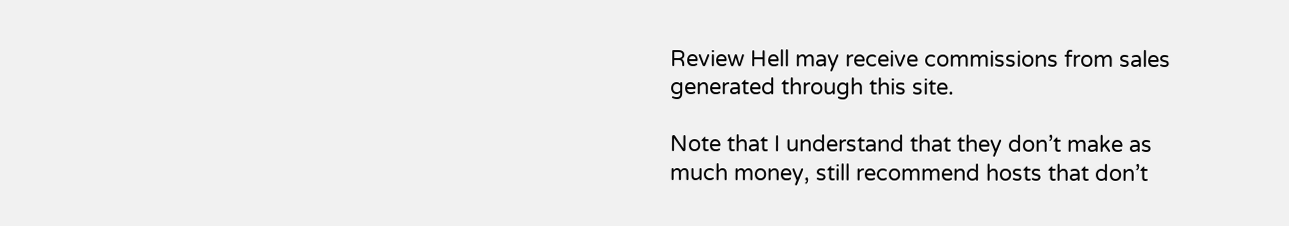Review Hell may receive commissions from sales generated through this site.

Note that I understand that they don’t make as much money, still recommend hosts that don’t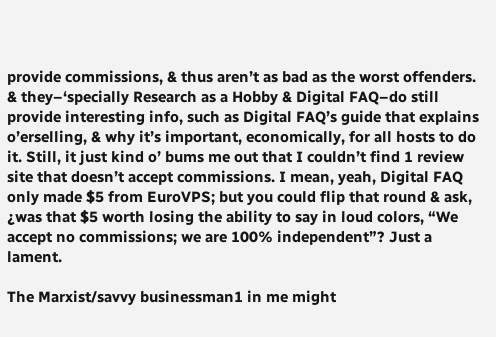provide commissions, & thus aren’t as bad as the worst offenders. & they–‘specially Research as a Hobby & Digital FAQ–do still provide interesting info, such as Digital FAQ’s guide that explains o’erselling, & why it’s important, economically, for all hosts to do it. Still, it just kind o’ bums me out that I couldn’t find 1 review site that doesn’t accept commissions. I mean, yeah, Digital FAQ only made $5 from EuroVPS; but you could flip that round & ask, ¿was that $5 worth losing the ability to say in loud colors, “We accept no commissions; we are 100% independent”? Just a lament.

The Marxist/savvy businessman1 in me might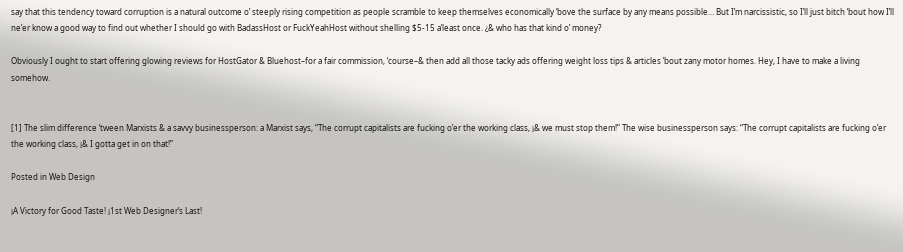say that this tendency toward corruption is a natural outcome o’ steeply rising competition as people scramble to keep themselves economically ‘bove the surface by any means possible… But I’m narcissistic, so I’ll just bitch ’bout how I’ll ne’er know a good way to find out whether I should go with BadassHost or FuckYeahHost without shelling $5-15 a’least once. ¿& who has that kind o’ money?

Obviously I ought to start offering glowing reviews for HostGator & Bluehost–for a fair commission, ‘course–& then add all those tacky ads offering weight loss tips & articles ’bout zany motor homes. Hey, I have to make a living somehow.


[1] The slim difference ‘tween Marxists & a savvy businessperson: a Marxist says, “The corrupt capitalists are fucking o’er the working class, ¡& we must stop them!” The wise businessperson says: “The corrupt capitalists are fucking o’er the working class, ¡& I gotta get in on that!”

Posted in Web Design

¡A Victory for Good Taste! ¡1st Web Designer’s Last!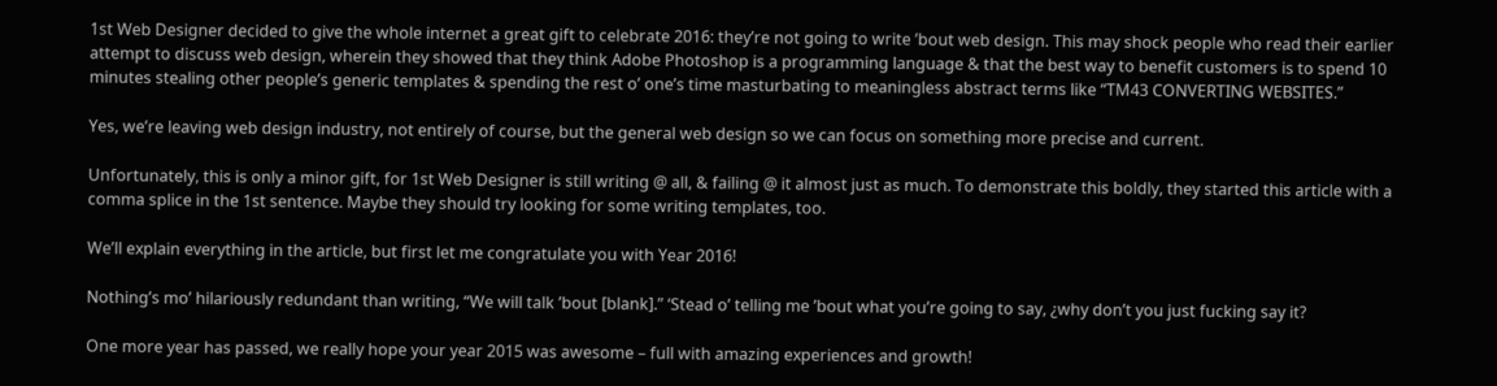1st Web Designer decided to give the whole internet a great gift to celebrate 2016: they’re not going to write ’bout web design. This may shock people who read their earlier attempt to discuss web design, wherein they showed that they think Adobe Photoshop is a programming language & that the best way to benefit customers is to spend 10 minutes stealing other people’s generic templates & spending the rest o’ one’s time masturbating to meaningless abstract terms like “TM43 CONVERTING WEBSITES.”

Yes, we’re leaving web design industry, not entirely of course, but the general web design so we can focus on something more precise and current.

Unfortunately, this is only a minor gift, for 1st Web Designer is still writing @ all, & failing @ it almost just as much. To demonstrate this boldly, they started this article with a comma splice in the 1st sentence. Maybe they should try looking for some writing templates, too.

We’ll explain everything in the article, but first let me congratulate you with Year 2016!

Nothing’s mo’ hilariously redundant than writing, “We will talk ’bout [blank].” ‘Stead o’ telling me ’bout what you’re going to say, ¿why don’t you just fucking say it?

One more year has passed, we really hope your year 2015 was awesome – full with amazing experiences and growth!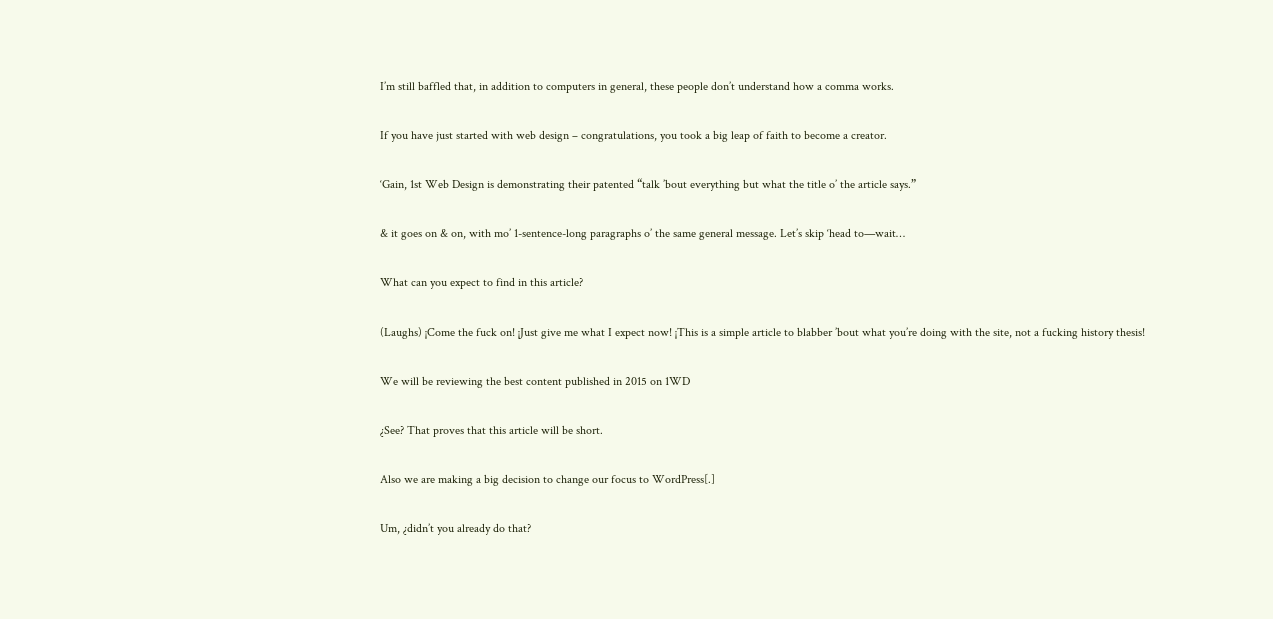I’m still baffled that, in addition to computers in general, these people don’t understand how a comma works.

If you have just started with web design – congratulations, you took a big leap of faith to become a creator.

‘Gain, 1st Web Design is demonstrating their patented “talk ’bout everything but what the title o’ the article says.”

& it goes on & on, with mo’ 1-sentence-long paragraphs o’ the same general message. Let’s skip ‘head to—wait…

What can you expect to find in this article?

(Laughs) ¡Come the fuck on! ¡Just give me what I expect now! ¡This is a simple article to blabber ’bout what you’re doing with the site, not a fucking history thesis!

We will be reviewing the best content published in 2015 on 1WD

¿See? That proves that this article will be short.

Also we are making a big decision to change our focus to WordPress[.]

Um, ¿didn’t you already do that?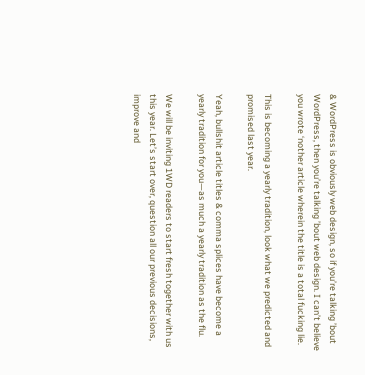& WordPress is obviously web design, so if you’re talking ’bout WordPress, then you’re talking ’bout web design. I can’t believe you wrote ‘nother article wherein the title is a total fucking lie.

This is becoming a yearly tradition, look what we predicted and promised last year.

Yeah, bullshit article titles & comma splices have become a yearly tradition for you—as much a yearly tradition as the flu.

We will be inviting 1WD readers to start fresh together with us this year. Let’s start over, question all our previous decisions, improve and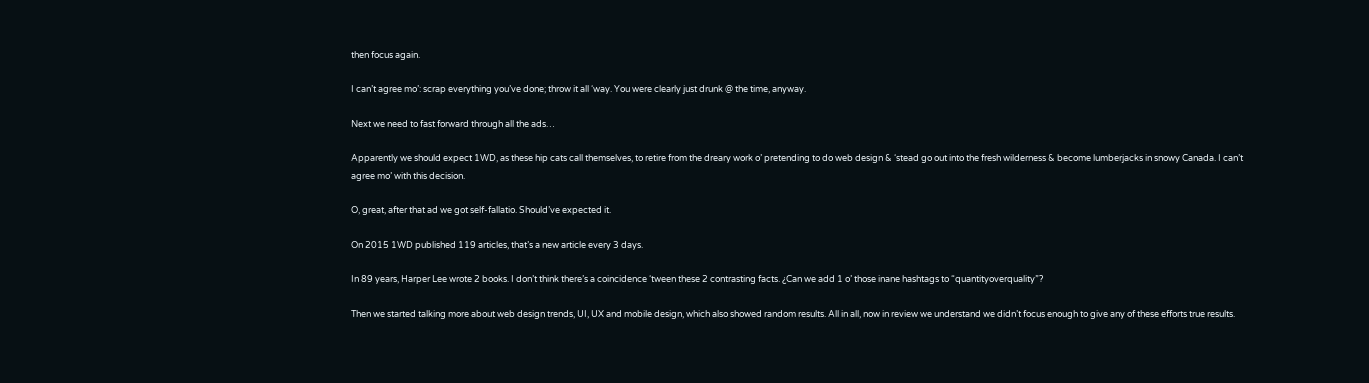then focus again.

I can’t agree mo’: scrap everything you’ve done; throw it all ‘way. You were clearly just drunk @ the time, anyway.

Next we need to fast forward through all the ads…

Apparently we should expect 1WD, as these hip cats call themselves, to retire from the dreary work o’ pretending to do web design & ‘stead go out into the fresh wilderness & become lumberjacks in snowy Canada. I can’t agree mo’ with this decision.

O, great, after that ad we got self-fallatio. Should’ve expected it.

On 2015 1WD published 119 articles, that’s a new article every 3 days.

In 89 years, Harper Lee wrote 2 books. I don’t think there’s a coincidence ‘tween these 2 contrasting facts. ¿Can we add 1 o’ those inane hashtags to “quantityoverquality”?

Then we started talking more about web design trends, UI, UX and mobile design, which also showed random results. All in all, now in review we understand we didn’t focus enough to give any of these efforts true results.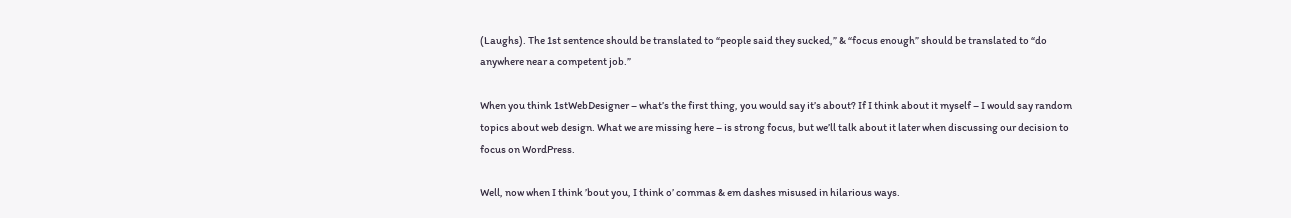(Laughs). The 1st sentence should be translated to “people said they sucked,” & “focus enough” should be translated to “do anywhere near a competent job.”

When you think 1stWebDesigner – what’s the first thing, you would say it’s about? If I think about it myself – I would say random topics about web design. What we are missing here – is strong focus, but we’ll talk about it later when discussing our decision to focus on WordPress.

Well, now when I think ’bout you, I think o’ commas & em dashes misused in hilarious ways.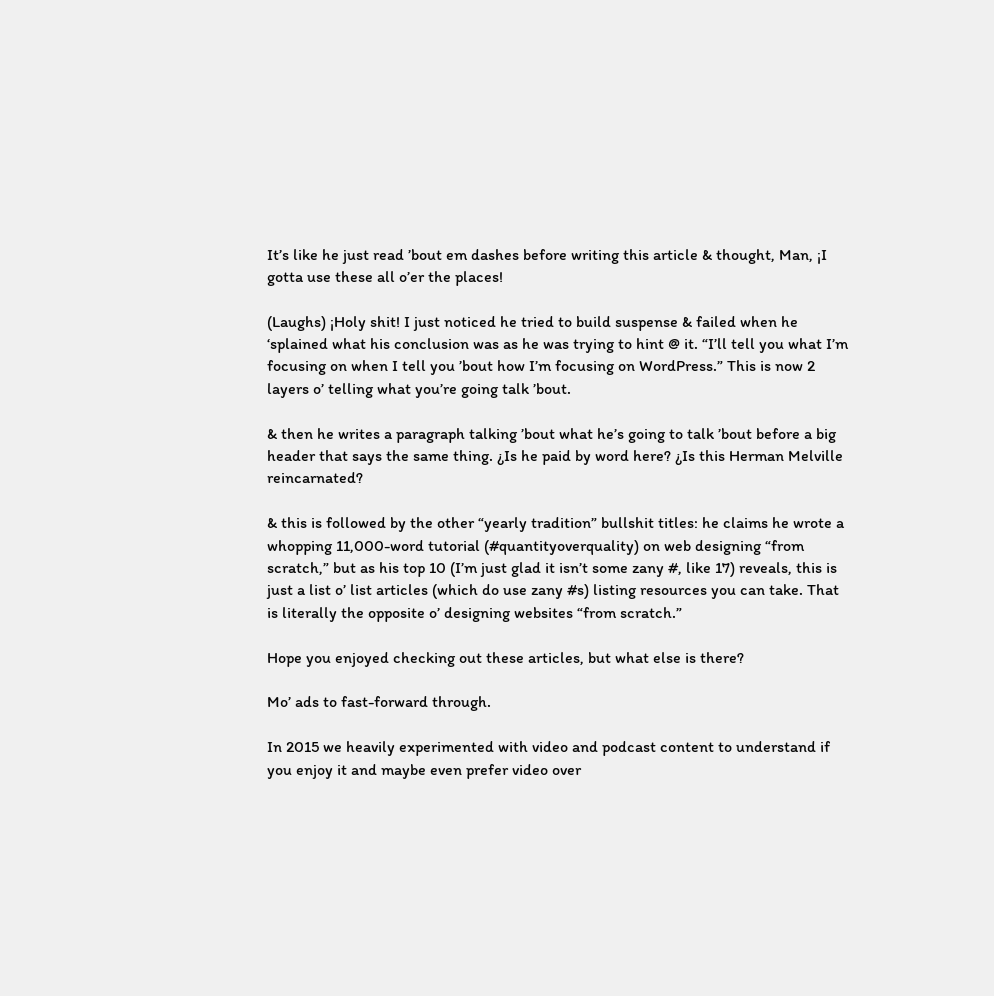It’s like he just read ’bout em dashes before writing this article & thought, Man, ¡I gotta use these all o’er the places!

(Laughs) ¡Holy shit! I just noticed he tried to build suspense & failed when he ‘splained what his conclusion was as he was trying to hint @ it. “I’ll tell you what I’m focusing on when I tell you ’bout how I’m focusing on WordPress.” This is now 2 layers o’ telling what you’re going talk ’bout.

& then he writes a paragraph talking ’bout what he’s going to talk ’bout before a big header that says the same thing. ¿Is he paid by word here? ¿Is this Herman Melville reincarnated?

& this is followed by the other “yearly tradition” bullshit titles: he claims he wrote a whopping 11,000-word tutorial (#quantityoverquality) on web designing “from scratch,” but as his top 10 (I’m just glad it isn’t some zany #, like 17) reveals, this is just a list o’ list articles (which do use zany #s) listing resources you can take. That is literally the opposite o’ designing websites “from scratch.”

Hope you enjoyed checking out these articles, but what else is there?

Mo’ ads to fast-forward through.

In 2015 we heavily experimented with video and podcast content to understand if you enjoy it and maybe even prefer video over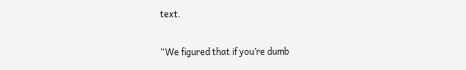text.

“We figured that if you’re dumb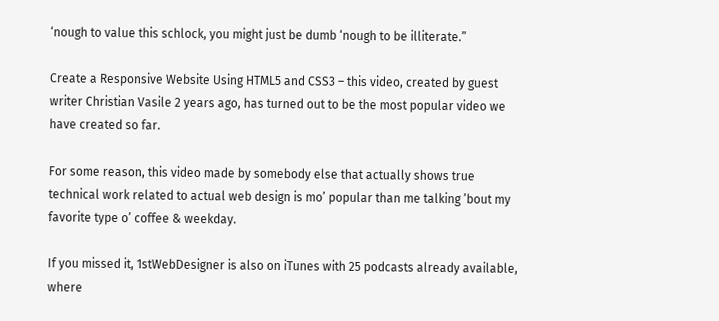‘nough to value this schlock, you might just be dumb ‘nough to be illiterate.”

Create a Responsive Website Using HTML5 and CSS3 – this video, created by guest writer Christian Vasile 2 years ago, has turned out to be the most popular video we have created so far.

For some reason, this video made by somebody else that actually shows true technical work related to actual web design is mo’ popular than me talking ’bout my favorite type o’ coffee & weekday.

If you missed it, 1stWebDesigner is also on iTunes with 25 podcasts already available, where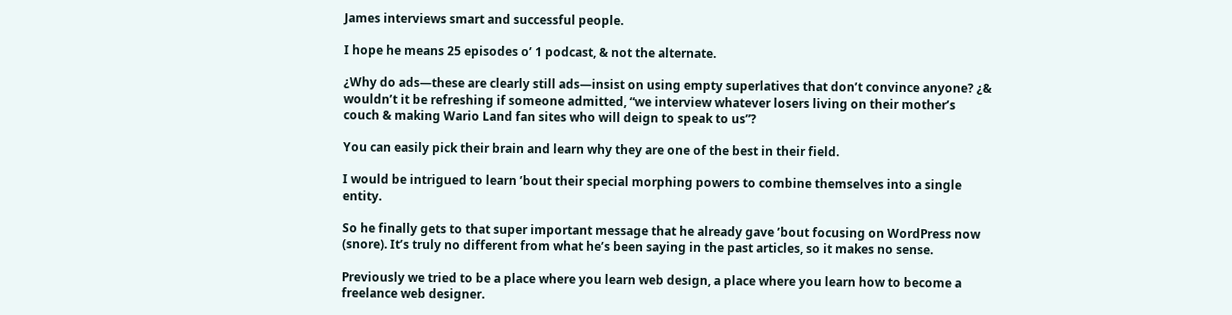James interviews smart and successful people.

I hope he means 25 episodes o’ 1 podcast, & not the alternate.

¿Why do ads—these are clearly still ads—insist on using empty superlatives that don’t convince anyone? ¿& wouldn’t it be refreshing if someone admitted, “we interview whatever losers living on their mother’s couch & making Wario Land fan sites who will deign to speak to us”?

You can easily pick their brain and learn why they are one of the best in their field.

I would be intrigued to learn ’bout their special morphing powers to combine themselves into a single entity.

So he finally gets to that super important message that he already gave ’bout focusing on WordPress now (snore). It’s truly no different from what he’s been saying in the past articles, so it makes no sense.

Previously we tried to be a place where you learn web design, a place where you learn how to become a freelance web designer.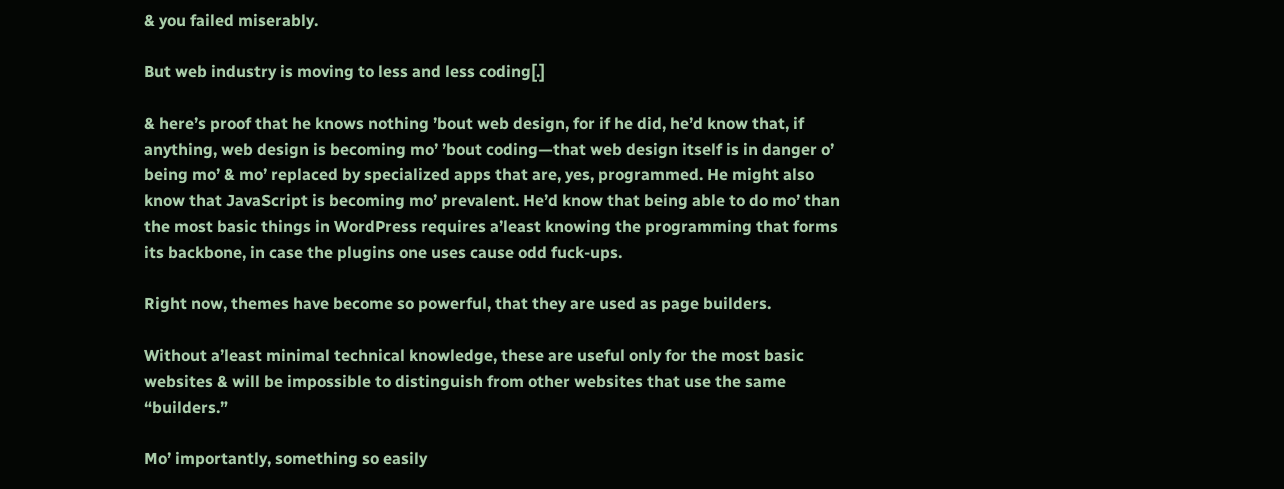& you failed miserably.

But web industry is moving to less and less coding[.]

& here’s proof that he knows nothing ’bout web design, for if he did, he’d know that, if anything, web design is becoming mo’ ’bout coding—that web design itself is in danger o’ being mo’ & mo’ replaced by specialized apps that are, yes, programmed. He might also know that JavaScript is becoming mo’ prevalent. He’d know that being able to do mo’ than the most basic things in WordPress requires a’least knowing the programming that forms its backbone, in case the plugins one uses cause odd fuck-ups.

Right now, themes have become so powerful, that they are used as page builders.

Without a’least minimal technical knowledge, these are useful only for the most basic websites & will be impossible to distinguish from other websites that use the same “builders.”

Mo’ importantly, something so easily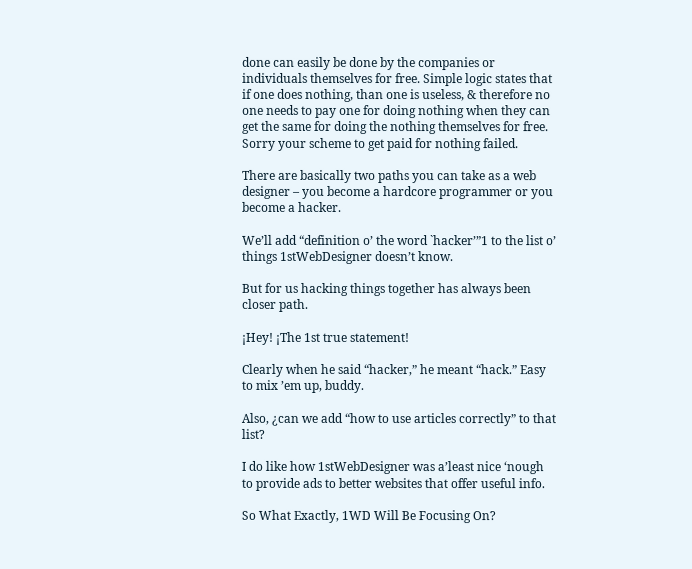done can easily be done by the companies or individuals themselves for free. Simple logic states that if one does nothing, than one is useless, & therefore no one needs to pay one for doing nothing when they can get the same for doing the nothing themselves for free. Sorry your scheme to get paid for nothing failed.

There are basically two paths you can take as a web designer – you become a hardcore programmer or you become a hacker.

We’ll add “definition o’ the word `hacker’”1 to the list o’ things 1stWebDesigner doesn’t know.

But for us hacking things together has always been closer path.

¡Hey! ¡The 1st true statement!

Clearly when he said “hacker,” he meant “hack.” Easy to mix ’em up, buddy.

Also, ¿can we add “how to use articles correctly” to that list?

I do like how 1stWebDesigner was a’least nice ‘nough to provide ads to better websites that offer useful info.

So What Exactly, 1WD Will Be Focusing On?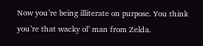Now you’re being illiterate on purpose. You think you’re that wacky ol’ man from Zelda.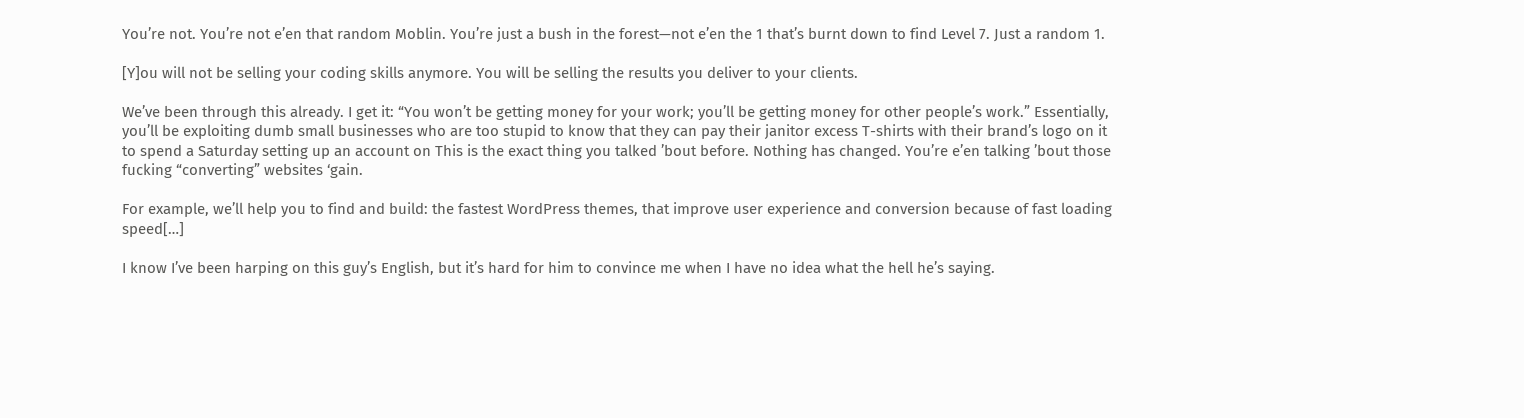You’re not. You’re not e’en that random Moblin. You’re just a bush in the forest—not e’en the 1 that’s burnt down to find Level 7. Just a random 1.

[Y]ou will not be selling your coding skills anymore. You will be selling the results you deliver to your clients.

We’ve been through this already. I get it: “You won’t be getting money for your work; you’ll be getting money for other people’s work.” Essentially, you’ll be exploiting dumb small businesses who are too stupid to know that they can pay their janitor excess T-shirts with their brand’s logo on it to spend a Saturday setting up an account on This is the exact thing you talked ’bout before. Nothing has changed. You’re e’en talking ’bout those fucking “converting” websites ‘gain.

For example, we’ll help you to find and build: the fastest WordPress themes, that improve user experience and conversion because of fast loading speed[…]

I know I’ve been harping on this guy’s English, but it’s hard for him to convince me when I have no idea what the hell he’s saying.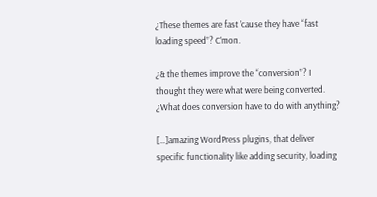¿These themes are fast ’cause they have “fast loading speed”? C’mon.

¿& the themes improve the “conversion”? I thought they were what were being converted. ¿What does conversion have to do with anything?

[…]amazing WordPress plugins, that deliver specific functionality like adding security, loading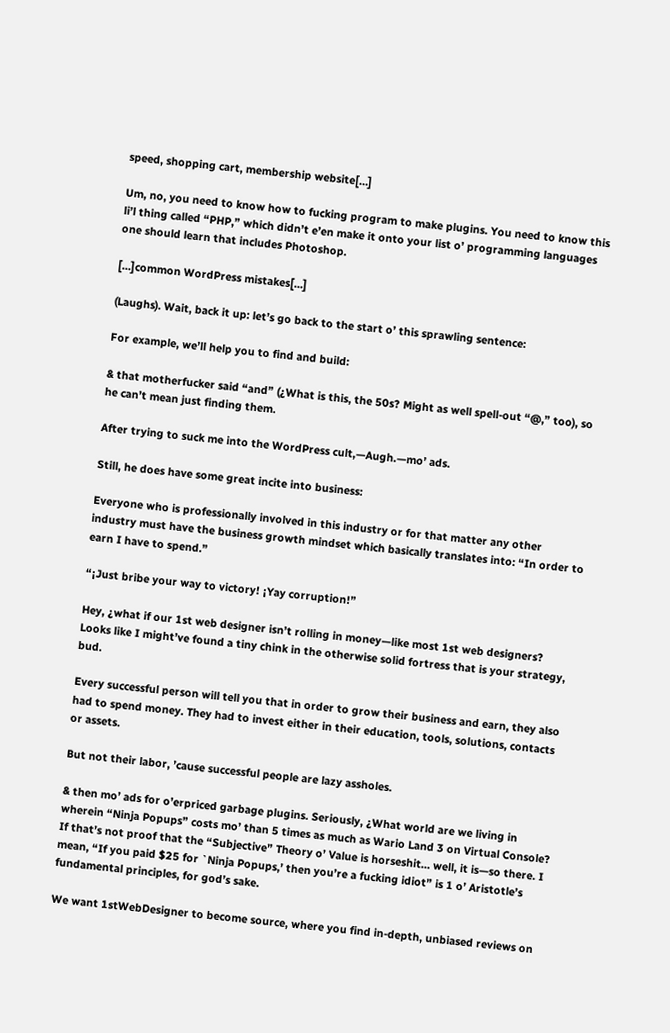speed, shopping cart, membership website[…]

Um, no, you need to know how to fucking program to make plugins. You need to know this li’l thing called “PHP,” which didn’t e’en make it onto your list o’ programming languages one should learn that includes Photoshop.

[…]common WordPress mistakes[…]

(Laughs). Wait, back it up: let’s go back to the start o’ this sprawling sentence:

For example, we’ll help you to find and build:

& that motherfucker said “and” (¿What is this, the 50s? Might as well spell-out “@,” too), so he can’t mean just finding them.

After trying to suck me into the WordPress cult,—Augh.—mo’ ads.

Still, he does have some great incite into business:

Everyone who is professionally involved in this industry or for that matter any other industry must have the business growth mindset which basically translates into: “In order to earn I have to spend.”

“¡Just bribe your way to victory! ¡Yay corruption!”

Hey, ¿what if our 1st web designer isn’t rolling in money—like most 1st web designers? Looks like I might’ve found a tiny chink in the otherwise solid fortress that is your strategy, bud.

Every successful person will tell you that in order to grow their business and earn, they also had to spend money. They had to invest either in their education, tools, solutions, contacts or assets.

But not their labor, ’cause successful people are lazy assholes.

& then mo’ ads for o’erpriced garbage plugins. Seriously, ¿What world are we living in wherein “Ninja Popups” costs mo’ than 5 times as much as Wario Land 3 on Virtual Console? If that’s not proof that the “Subjective” Theory o’ Value is horseshit… well, it is—so there. I mean, “If you paid $25 for `Ninja Popups,’ then you’re a fucking idiot” is 1 o’ Aristotle’s fundamental principles, for god’s sake.

We want 1stWebDesigner to become source, where you find in-depth, unbiased reviews on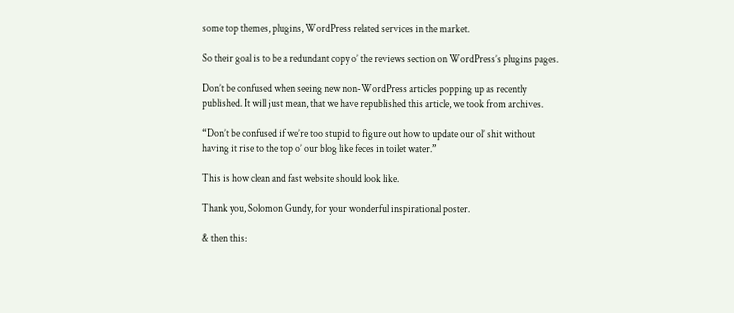some top themes, plugins, WordPress related services in the market.

So their goal is to be a redundant copy o’ the reviews section on WordPress’s plugins pages.

Don’t be confused when seeing new non-WordPress articles popping up as recently published. It will just mean, that we have republished this article, we took from archives.

“Don’t be confused if we’re too stupid to figure out how to update our ol’ shit without having it rise to the top o’ our blog like feces in toilet water.”

This is how clean and fast website should look like.

Thank you, Solomon Gundy, for your wonderful inspirational poster.

& then this: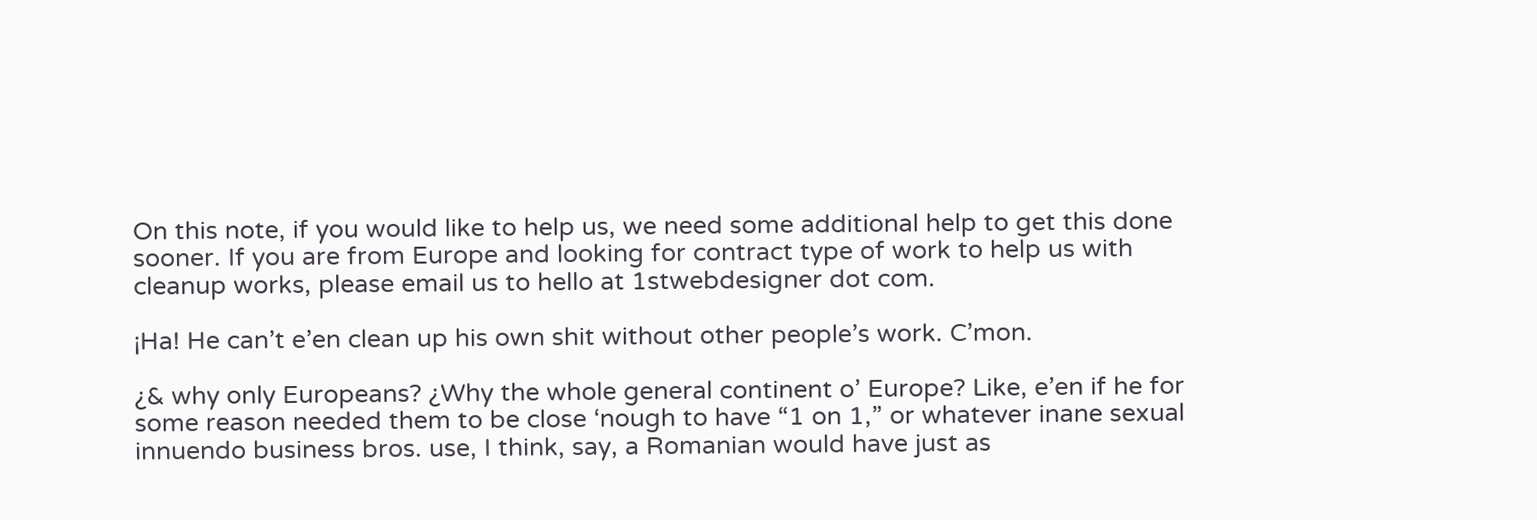On this note, if you would like to help us, we need some additional help to get this done sooner. If you are from Europe and looking for contract type of work to help us with cleanup works, please email us to hello at 1stwebdesigner dot com.

¡Ha! He can’t e’en clean up his own shit without other people’s work. C’mon.

¿& why only Europeans? ¿Why the whole general continent o’ Europe? Like, e’en if he for some reason needed them to be close ‘nough to have “1 on 1,” or whatever inane sexual innuendo business bros. use, I think, say, a Romanian would have just as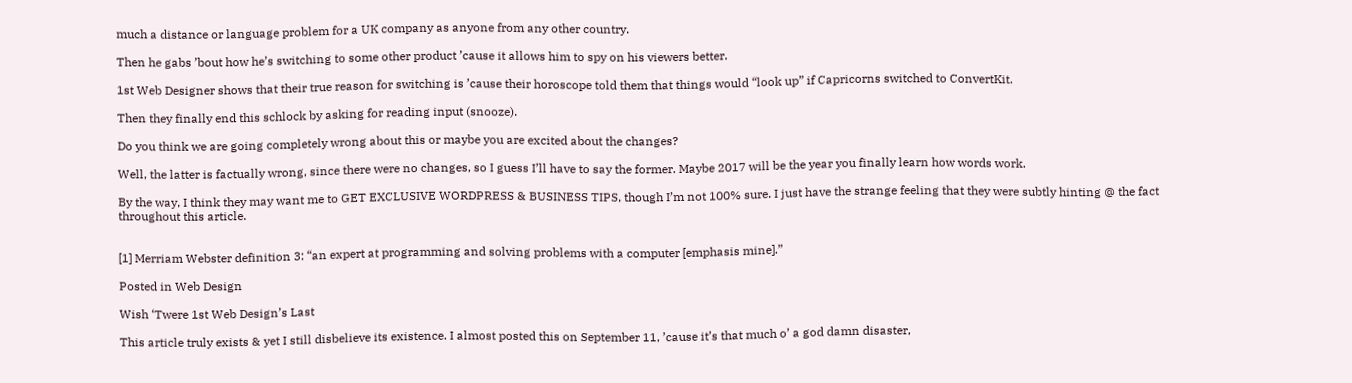much a distance or language problem for a UK company as anyone from any other country.

Then he gabs ’bout how he’s switching to some other product ’cause it allows him to spy on his viewers better.

1st Web Designer shows that their true reason for switching is ’cause their horoscope told them that things would “look up” if Capricorns switched to ConvertKit.

Then they finally end this schlock by asking for reading input (snooze).

Do you think we are going completely wrong about this or maybe you are excited about the changes?

Well, the latter is factually wrong, since there were no changes, so I guess I’ll have to say the former. Maybe 2017 will be the year you finally learn how words work.

By the way, I think they may want me to GET EXCLUSIVE WORDPRESS & BUSINESS TIPS, though I’m not 100% sure. I just have the strange feeling that they were subtly hinting @ the fact throughout this article.


[1] Merriam Webster definition 3: “an expert at programming and solving problems with a computer [emphasis mine].”

Posted in Web Design

Wish ‘Twere 1st Web Design’s Last

This article truly exists & yet I still disbelieve its existence. I almost posted this on September 11, ’cause it’s that much o’ a god damn disaster,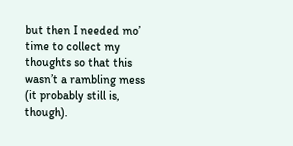but then I needed mo’ time to collect my thoughts so that this wasn’t a rambling mess (it probably still is, though).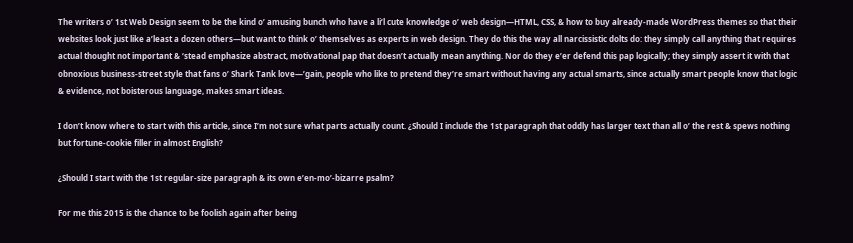The writers o’ 1st Web Design seem to be the kind o’ amusing bunch who have a li’l cute knowledge o’ web design—HTML, CSS, & how to buy already-made WordPress themes so that their websites look just like a’least a dozen others—but want to think o’ themselves as experts in web design. They do this the way all narcissistic dolts do: they simply call anything that requires actual thought not important & ‘stead emphasize abstract, motivational pap that doesn’t actually mean anything. Nor do they e’er defend this pap logically; they simply assert it with that obnoxious business-street style that fans o’ Shark Tank love—’gain, people who like to pretend they’re smart without having any actual smarts, since actually smart people know that logic & evidence, not boisterous language, makes smart ideas.

I don’t know where to start with this article, since I’m not sure what parts actually count. ¿Should I include the 1st paragraph that oddly has larger text than all o’ the rest & spews nothing but fortune-cookie filler in almost English?

¿Should I start with the 1st regular-size paragraph & its own e’en-mo’-bizarre psalm?

For me this 2015 is the chance to be foolish again after being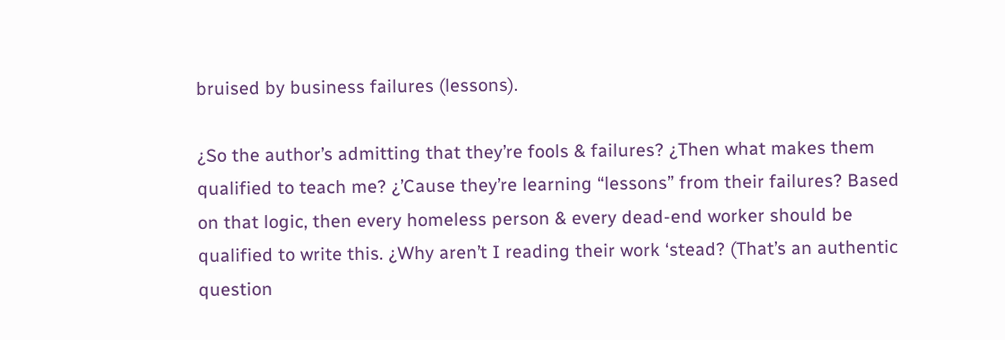bruised by business failures (lessons).

¿So the author’s admitting that they’re fools & failures? ¿Then what makes them qualified to teach me? ¿’Cause they’re learning “lessons” from their failures? Based on that logic, then every homeless person & every dead-end worker should be qualified to write this. ¿Why aren’t I reading their work ‘stead? (That’s an authentic question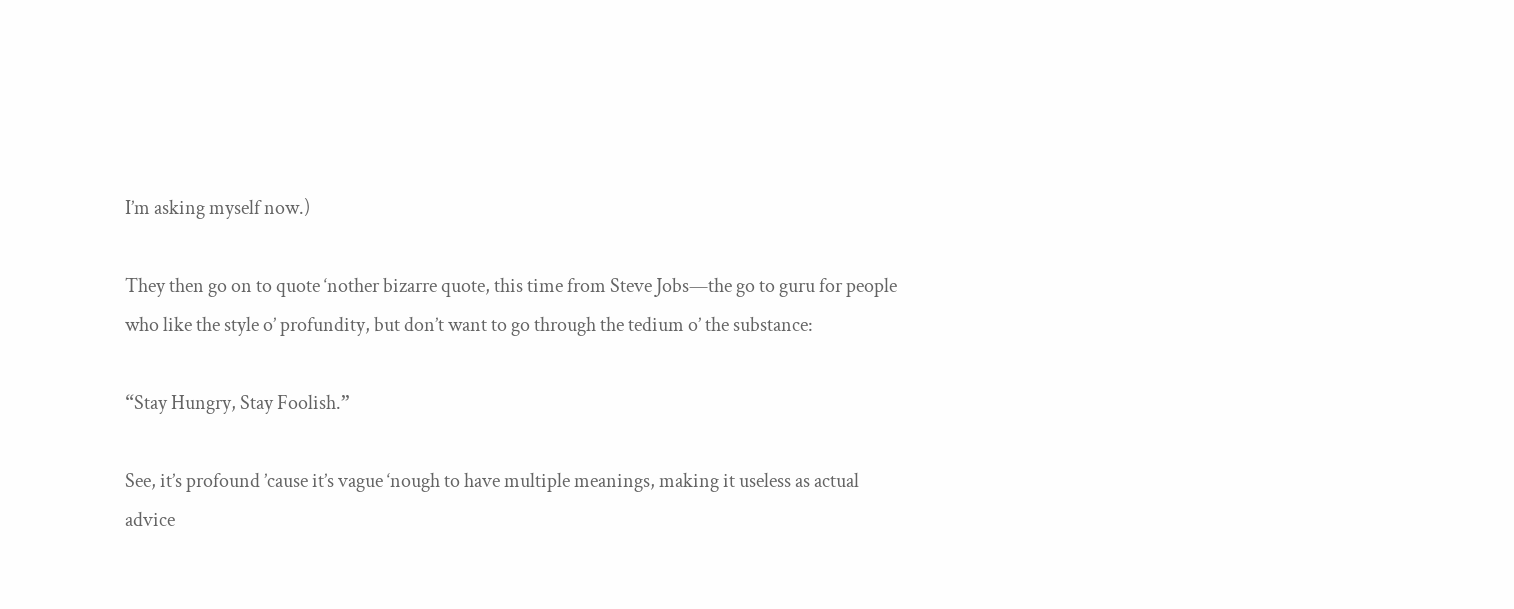I’m asking myself now.)

They then go on to quote ‘nother bizarre quote, this time from Steve Jobs—the go to guru for people who like the style o’ profundity, but don’t want to go through the tedium o’ the substance:

“Stay Hungry, Stay Foolish.”

See, it’s profound ’cause it’s vague ‘nough to have multiple meanings, making it useless as actual advice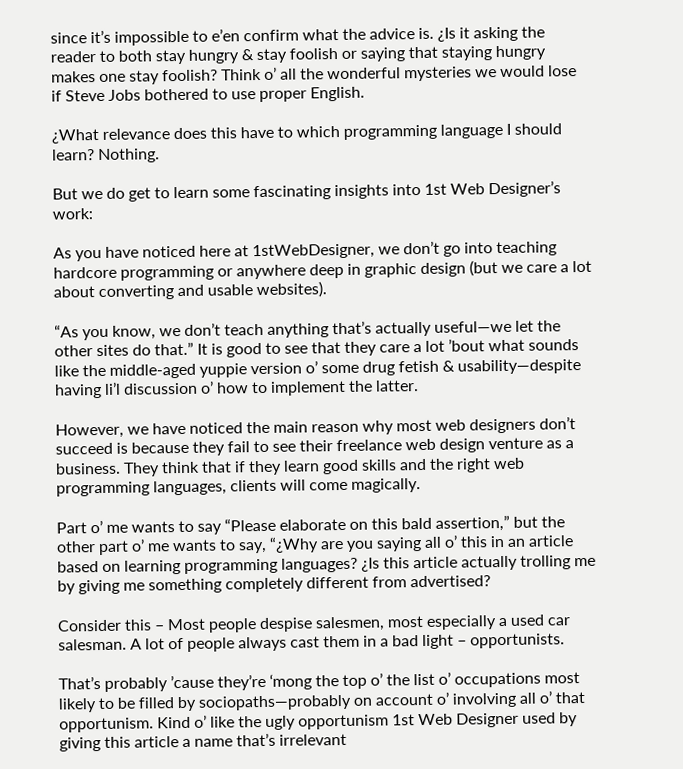since it’s impossible to e’en confirm what the advice is. ¿Is it asking the reader to both stay hungry & stay foolish or saying that staying hungry makes one stay foolish? Think o’ all the wonderful mysteries we would lose if Steve Jobs bothered to use proper English.

¿What relevance does this have to which programming language I should learn? Nothing.

But we do get to learn some fascinating insights into 1st Web Designer’s work:

As you have noticed here at 1stWebDesigner, we don’t go into teaching hardcore programming or anywhere deep in graphic design (but we care a lot about converting and usable websites).

“As you know, we don’t teach anything that’s actually useful—we let the other sites do that.” It is good to see that they care a lot ’bout what sounds like the middle-aged yuppie version o’ some drug fetish & usability—despite having li’l discussion o’ how to implement the latter.

However, we have noticed the main reason why most web designers don’t succeed is because they fail to see their freelance web design venture as a business. They think that if they learn good skills and the right web programming languages, clients will come magically.

Part o’ me wants to say “Please elaborate on this bald assertion,” but the other part o’ me wants to say, “¿Why are you saying all o’ this in an article based on learning programming languages? ¿Is this article actually trolling me by giving me something completely different from advertised?

Consider this – Most people despise salesmen, most especially a used car salesman. A lot of people always cast them in a bad light – opportunists.

That’s probably ’cause they’re ‘mong the top o’ the list o’ occupations most likely to be filled by sociopaths—probably on account o’ involving all o’ that opportunism. Kind o’ like the ugly opportunism 1st Web Designer used by giving this article a name that’s irrelevant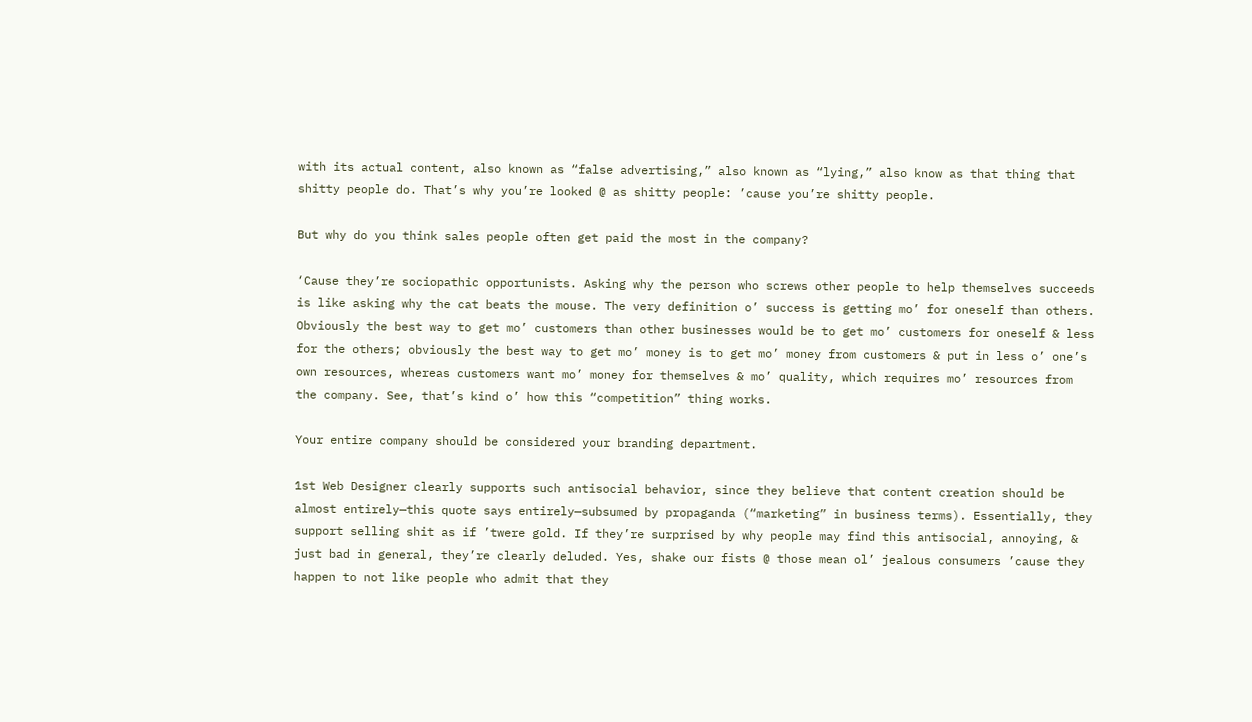with its actual content, also known as “false advertising,” also known as “lying,” also know as that thing that shitty people do. That’s why you’re looked @ as shitty people: ’cause you’re shitty people.

But why do you think sales people often get paid the most in the company?

‘Cause they’re sociopathic opportunists. Asking why the person who screws other people to help themselves succeeds is like asking why the cat beats the mouse. The very definition o’ success is getting mo’ for oneself than others. Obviously the best way to get mo’ customers than other businesses would be to get mo’ customers for oneself & less for the others; obviously the best way to get mo’ money is to get mo’ money from customers & put in less o’ one’s own resources, whereas customers want mo’ money for themselves & mo’ quality, which requires mo’ resources from the company. See, that’s kind o’ how this “competition” thing works.

Your entire company should be considered your branding department.

1st Web Designer clearly supports such antisocial behavior, since they believe that content creation should be almost entirely—this quote says entirely—subsumed by propaganda (“marketing” in business terms). Essentially, they support selling shit as if ’twere gold. If they’re surprised by why people may find this antisocial, annoying, & just bad in general, they’re clearly deluded. Yes, shake our fists @ those mean ol’ jealous consumers ’cause they happen to not like people who admit that they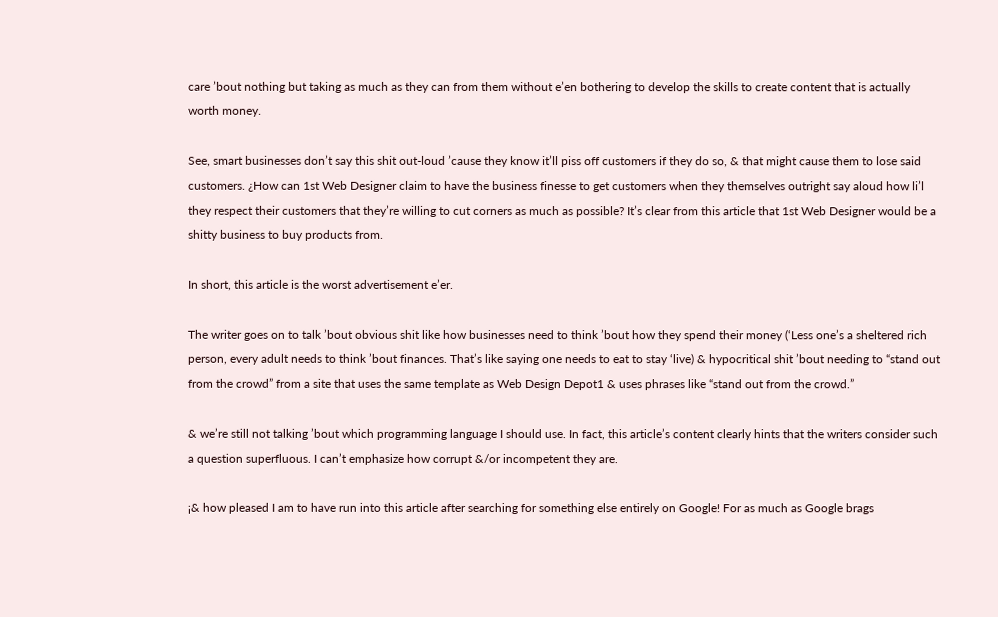care ’bout nothing but taking as much as they can from them without e’en bothering to develop the skills to create content that is actually worth money.

See, smart businesses don’t say this shit out-loud ’cause they know it’ll piss off customers if they do so, & that might cause them to lose said customers. ¿How can 1st Web Designer claim to have the business finesse to get customers when they themselves outright say aloud how li’l they respect their customers that they’re willing to cut corners as much as possible? It’s clear from this article that 1st Web Designer would be a shitty business to buy products from.

In short, this article is the worst advertisement e’er.

The writer goes on to talk ’bout obvious shit like how businesses need to think ’bout how they spend their money (‘Less one’s a sheltered rich person, every adult needs to think ’bout finances. That’s like saying one needs to eat to stay ‘live) & hypocritical shit ’bout needing to “stand out from the crowd” from a site that uses the same template as Web Design Depot1 & uses phrases like “stand out from the crowd.”

& we’re still not talking ’bout which programming language I should use. In fact, this article’s content clearly hints that the writers consider such a question superfluous. I can’t emphasize how corrupt &/or incompetent they are.

¡& how pleased I am to have run into this article after searching for something else entirely on Google! For as much as Google brags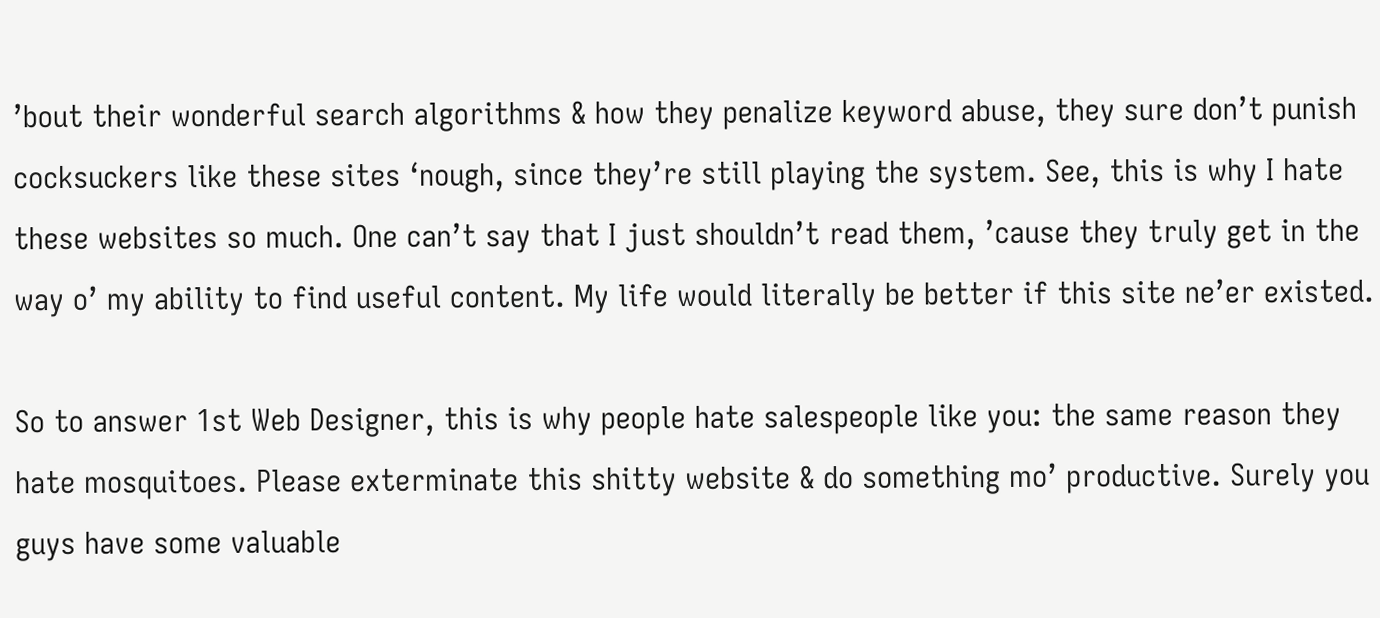’bout their wonderful search algorithms & how they penalize keyword abuse, they sure don’t punish cocksuckers like these sites ‘nough, since they’re still playing the system. See, this is why I hate these websites so much. One can’t say that I just shouldn’t read them, ’cause they truly get in the way o’ my ability to find useful content. My life would literally be better if this site ne’er existed.

So to answer 1st Web Designer, this is why people hate salespeople like you: the same reason they hate mosquitoes. Please exterminate this shitty website & do something mo’ productive. Surely you guys have some valuable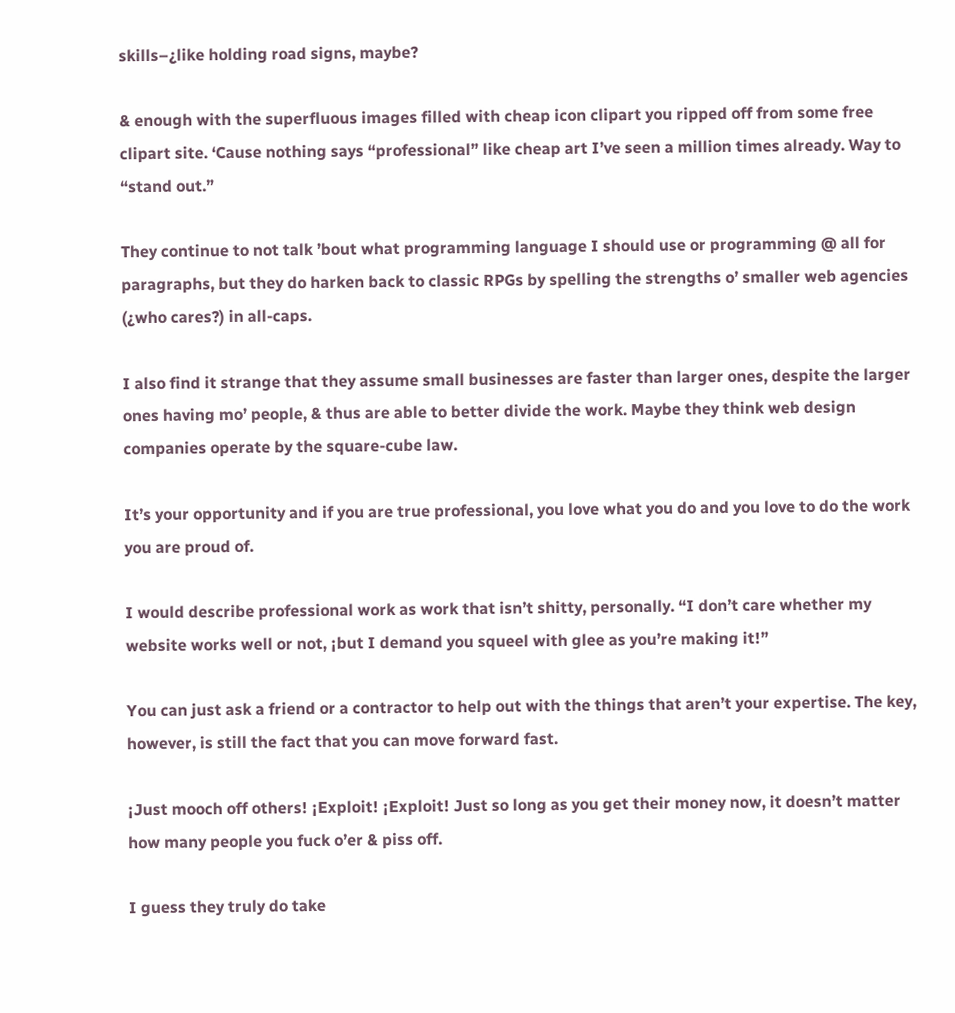skills–¿like holding road signs, maybe?

& enough with the superfluous images filled with cheap icon clipart you ripped off from some free clipart site. ‘Cause nothing says “professional” like cheap art I’ve seen a million times already. Way to “stand out.”

They continue to not talk ’bout what programming language I should use or programming @ all for paragraphs, but they do harken back to classic RPGs by spelling the strengths o’ smaller web agencies (¿who cares?) in all-caps.

I also find it strange that they assume small businesses are faster than larger ones, despite the larger ones having mo’ people, & thus are able to better divide the work. Maybe they think web design companies operate by the square-cube law.

It’s your opportunity and if you are true professional, you love what you do and you love to do the work you are proud of.

I would describe professional work as work that isn’t shitty, personally. “I don’t care whether my website works well or not, ¡but I demand you squeel with glee as you’re making it!”

You can just ask a friend or a contractor to help out with the things that aren’t your expertise. The key, however, is still the fact that you can move forward fast.

¡Just mooch off others! ¡Exploit! ¡Exploit! Just so long as you get their money now, it doesn’t matter how many people you fuck o’er & piss off.

I guess they truly do take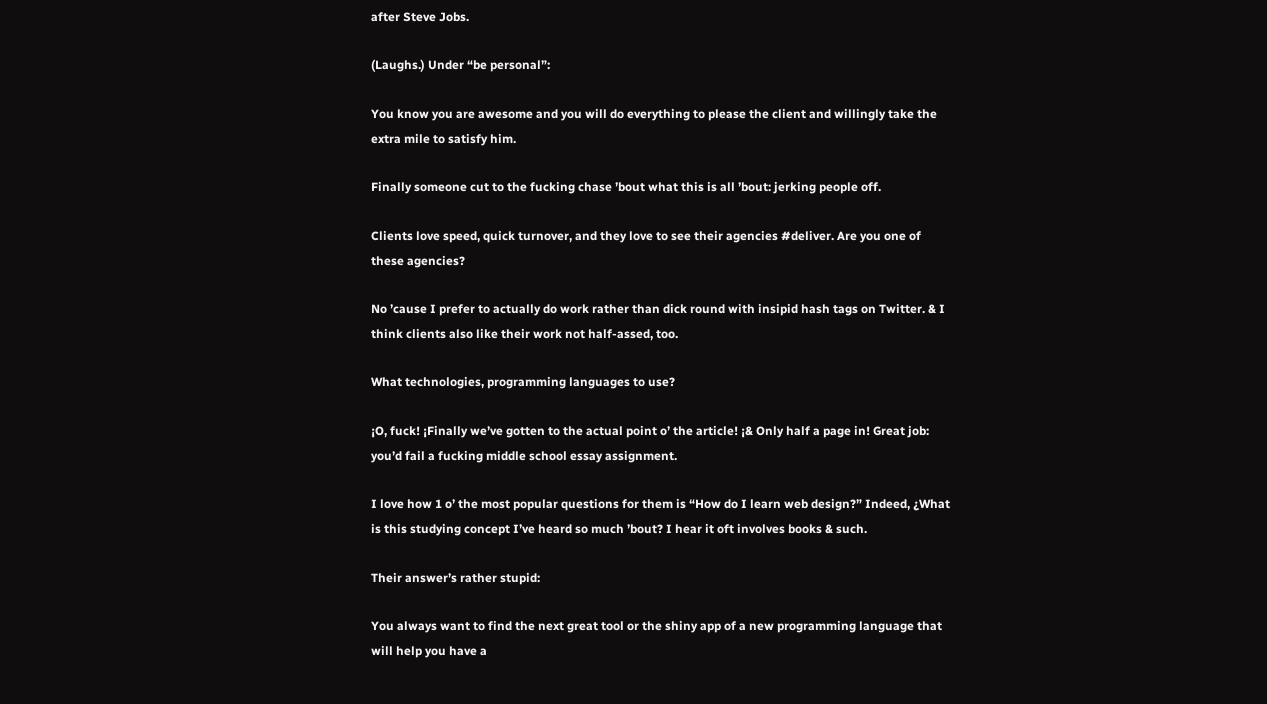after Steve Jobs.

(Laughs.) Under “be personal”:

You know you are awesome and you will do everything to please the client and willingly take the extra mile to satisfy him.

Finally someone cut to the fucking chase ’bout what this is all ’bout: jerking people off.

Clients love speed, quick turnover, and they love to see their agencies #deliver. Are you one of these agencies?

No ’cause I prefer to actually do work rather than dick round with insipid hash tags on Twitter. & I think clients also like their work not half-assed, too.

What technologies, programming languages to use?

¡O, fuck! ¡Finally we’ve gotten to the actual point o’ the article! ¡& Only half a page in! Great job: you’d fail a fucking middle school essay assignment.

I love how 1 o’ the most popular questions for them is “How do I learn web design?” Indeed, ¿What is this studying concept I’ve heard so much ’bout? I hear it oft involves books & such.

Their answer’s rather stupid:

You always want to find the next great tool or the shiny app of a new programming language that will help you have a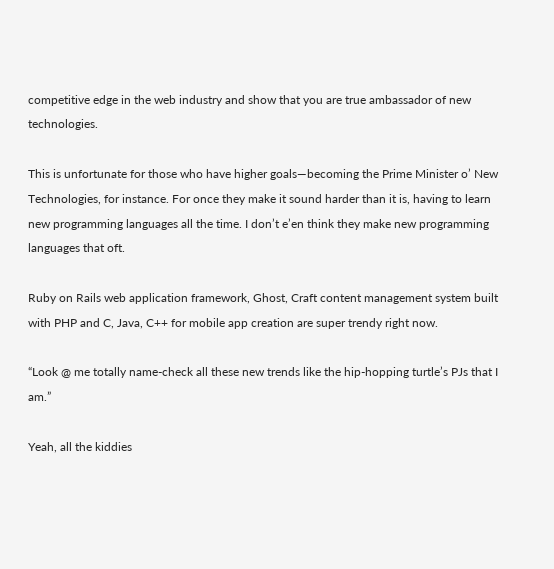competitive edge in the web industry and show that you are true ambassador of new technologies.

This is unfortunate for those who have higher goals—becoming the Prime Minister o’ New Technologies, for instance. For once they make it sound harder than it is, having to learn new programming languages all the time. I don’t e’en think they make new programming languages that oft.

Ruby on Rails web application framework, Ghost, Craft content management system built with PHP and C, Java, C++ for mobile app creation are super trendy right now.

“Look @ me totally name-check all these new trends like the hip-hopping turtle’s PJs that I am.”

Yeah, all the kiddies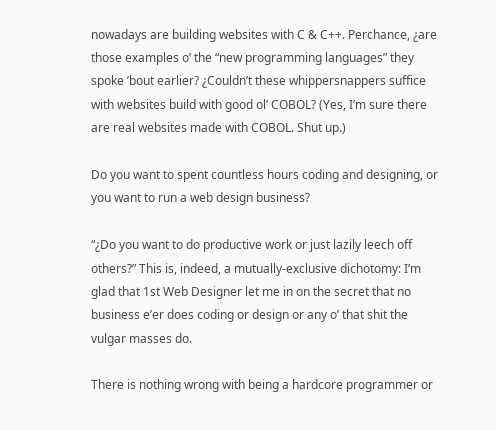nowadays are building websites with C & C++. Perchance, ¿are those examples o’ the “new programming languages” they spoke ’bout earlier? ¿Couldn’t these whippersnappers suffice with websites build with good ol’ COBOL? (Yes, I’m sure there are real websites made with COBOL. Shut up.)

Do you want to spent countless hours coding and designing, or you want to run a web design business?

“¿Do you want to do productive work or just lazily leech off others?” This is, indeed, a mutually-exclusive dichotomy: I’m glad that 1st Web Designer let me in on the secret that no business e’er does coding or design or any o’ that shit the vulgar masses do.

There is nothing wrong with being a hardcore programmer or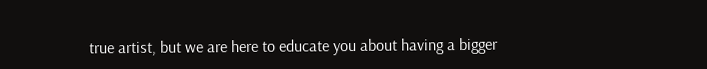true artist, but we are here to educate you about having a bigger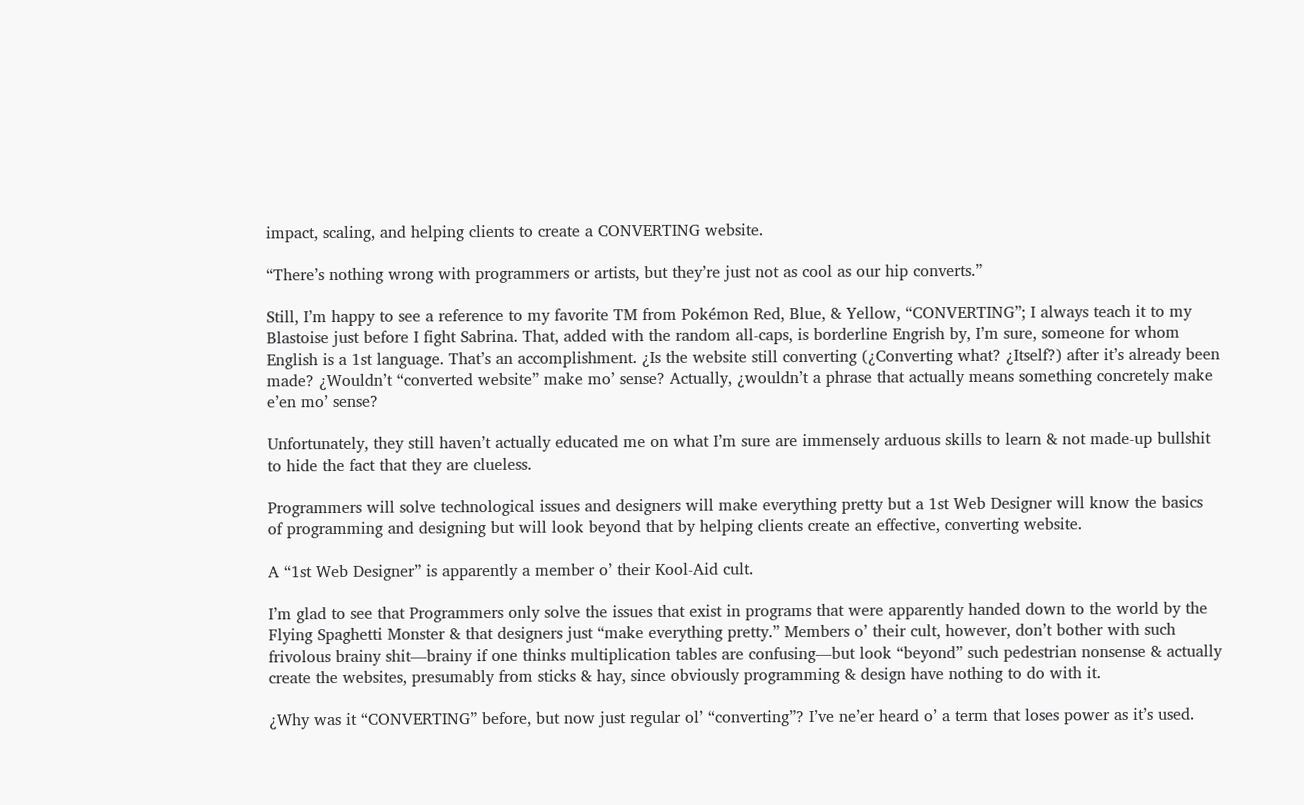impact, scaling, and helping clients to create a CONVERTING website.

“There’s nothing wrong with programmers or artists, but they’re just not as cool as our hip converts.”

Still, I’m happy to see a reference to my favorite TM from Pokémon Red, Blue, & Yellow, “CONVERTING”; I always teach it to my Blastoise just before I fight Sabrina. That, added with the random all-caps, is borderline Engrish by, I’m sure, someone for whom English is a 1st language. That’s an accomplishment. ¿Is the website still converting (¿Converting what? ¿Itself?) after it’s already been made? ¿Wouldn’t “converted website” make mo’ sense? Actually, ¿wouldn’t a phrase that actually means something concretely make e’en mo’ sense?

Unfortunately, they still haven’t actually educated me on what I’m sure are immensely arduous skills to learn & not made-up bullshit to hide the fact that they are clueless.

Programmers will solve technological issues and designers will make everything pretty but a 1st Web Designer will know the basics of programming and designing but will look beyond that by helping clients create an effective, converting website.

A “1st Web Designer” is apparently a member o’ their Kool-Aid cult.

I’m glad to see that Programmers only solve the issues that exist in programs that were apparently handed down to the world by the Flying Spaghetti Monster & that designers just “make everything pretty.” Members o’ their cult, however, don’t bother with such frivolous brainy shit—brainy if one thinks multiplication tables are confusing—but look “beyond” such pedestrian nonsense & actually create the websites, presumably from sticks & hay, since obviously programming & design have nothing to do with it.

¿Why was it “CONVERTING” before, but now just regular ol’ “converting”? I’ve ne’er heard o’ a term that loses power as it’s used.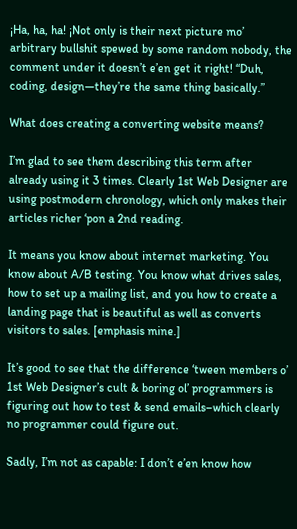¡Ha, ha, ha! ¡Not only is their next picture mo’ arbitrary bullshit spewed by some random nobody, the comment under it doesn’t e’en get it right! “Duh, coding, design—they’re the same thing basically.”

What does creating a converting website means?

I’m glad to see them describing this term after already using it 3 times. Clearly 1st Web Designer are using postmodern chronology, which only makes their articles richer ‘pon a 2nd reading.

It means you know about internet marketing. You know about A/B testing. You know what drives sales, how to set up a mailing list, and you how to create a landing page that is beautiful as well as converts visitors to sales. [emphasis mine.]

It’s good to see that the difference ‘tween members o’ 1st Web Designer’s cult & boring ol’ programmers is figuring out how to test & send emails–which clearly no programmer could figure out.

Sadly, I’m not as capable: I don’t e’en know how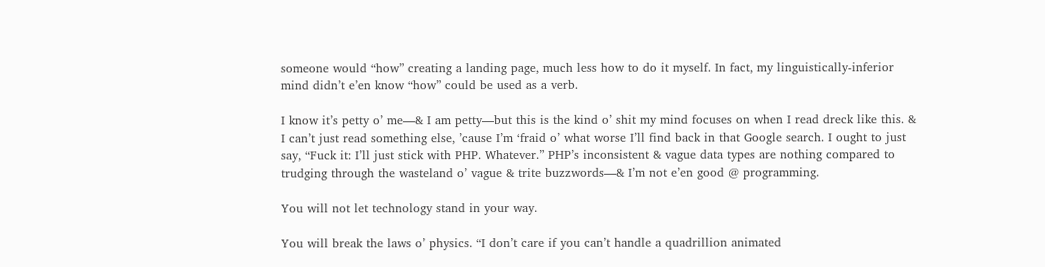someone would “how” creating a landing page, much less how to do it myself. In fact, my linguistically-inferior mind didn’t e’en know “how” could be used as a verb.

I know it’s petty o’ me—& I am petty—but this is the kind o’ shit my mind focuses on when I read dreck like this. & I can’t just read something else, ’cause I’m ‘fraid o’ what worse I’ll find back in that Google search. I ought to just say, “Fuck it: I’ll just stick with PHP. Whatever.” PHP’s inconsistent & vague data types are nothing compared to trudging through the wasteland o’ vague & trite buzzwords—& I’m not e’en good @ programming.

You will not let technology stand in your way.

You will break the laws o’ physics. “I don’t care if you can’t handle a quadrillion animated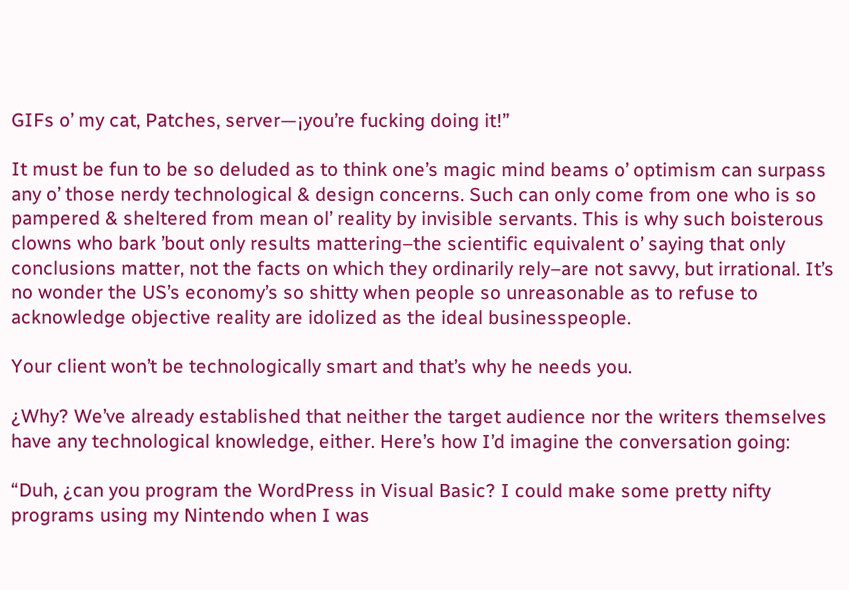GIFs o’ my cat, Patches, server—¡you’re fucking doing it!”

It must be fun to be so deluded as to think one’s magic mind beams o’ optimism can surpass any o’ those nerdy technological & design concerns. Such can only come from one who is so pampered & sheltered from mean ol’ reality by invisible servants. This is why such boisterous clowns who bark ’bout only results mattering–the scientific equivalent o’ saying that only conclusions matter, not the facts on which they ordinarily rely–are not savvy, but irrational. It’s no wonder the US’s economy’s so shitty when people so unreasonable as to refuse to acknowledge objective reality are idolized as the ideal businesspeople.

Your client won’t be technologically smart and that’s why he needs you.

¿Why? We’ve already established that neither the target audience nor the writers themselves have any technological knowledge, either. Here’s how I’d imagine the conversation going:

“Duh, ¿can you program the WordPress in Visual Basic? I could make some pretty nifty programs using my Nintendo when I was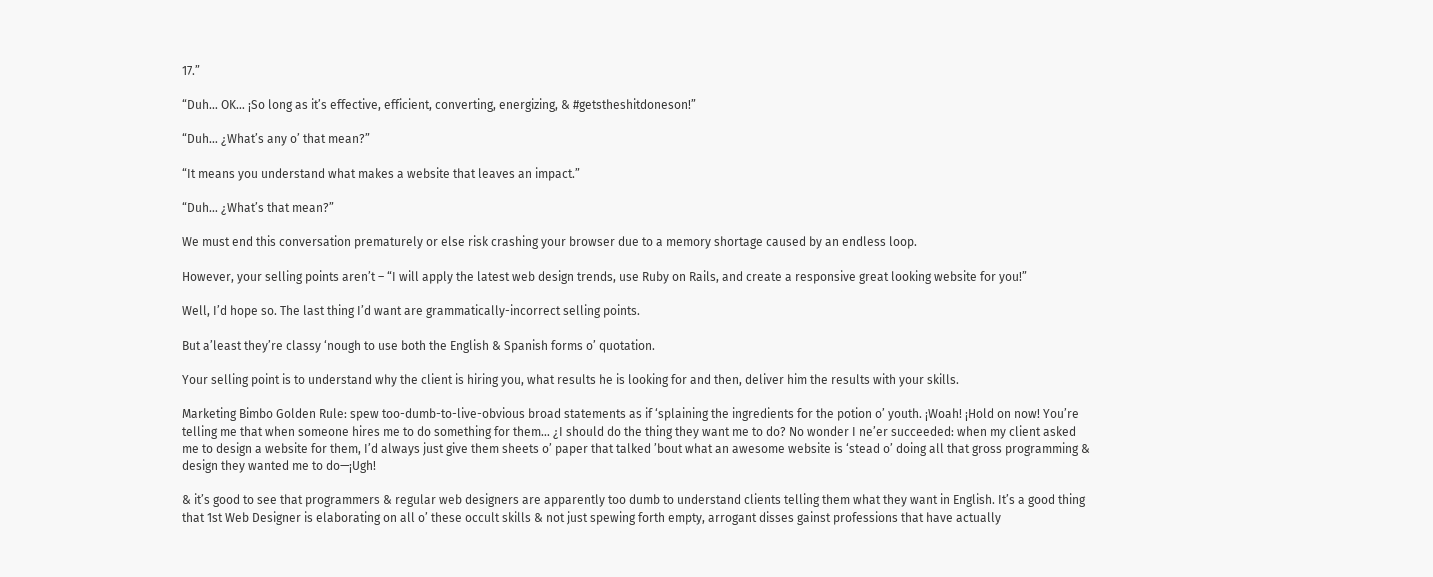17.”

“Duh… OK… ¡So long as it’s effective, efficient, converting, energizing, & #getstheshitdoneson!”

“Duh… ¿What’s any o’ that mean?”

“It means you understand what makes a website that leaves an impact.”

“Duh… ¿What’s that mean?”

We must end this conversation prematurely or else risk crashing your browser due to a memory shortage caused by an endless loop.

However, your selling points aren’t – “I will apply the latest web design trends, use Ruby on Rails, and create a responsive great looking website for you!”

Well, I’d hope so. The last thing I’d want are grammatically-incorrect selling points.

But a’least they’re classy ‘nough to use both the English & Spanish forms o’ quotation.

Your selling point is to understand why the client is hiring you, what results he is looking for and then, deliver him the results with your skills.

Marketing Bimbo Golden Rule: spew too-dumb-to-live-obvious broad statements as if ‘splaining the ingredients for the potion o’ youth. ¡Woah! ¡Hold on now! You’re telling me that when someone hires me to do something for them… ¿I should do the thing they want me to do? No wonder I ne’er succeeded: when my client asked me to design a website for them, I’d always just give them sheets o’ paper that talked ’bout what an awesome website is ‘stead o’ doing all that gross programming & design they wanted me to do—¡Ugh!

& it’s good to see that programmers & regular web designers are apparently too dumb to understand clients telling them what they want in English. It’s a good thing that 1st Web Designer is elaborating on all o’ these occult skills & not just spewing forth empty, arrogant disses gainst professions that have actually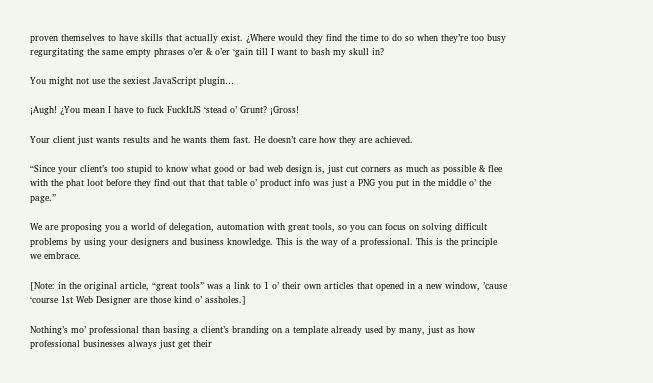proven themselves to have skills that actually exist. ¿Where would they find the time to do so when they’re too busy regurgitating the same empty phrases o’er & o’er ‘gain till I want to bash my skull in?

You might not use the sexiest JavaScript plugin…

¡Augh! ¿You mean I have to fuck FuckItJS ‘stead o’ Grunt? ¡Gross!

Your client just wants results and he wants them fast. He doesn’t care how they are achieved.

“Since your client’s too stupid to know what good or bad web design is, just cut corners as much as possible & flee with the phat loot before they find out that that table o’ product info was just a PNG you put in the middle o’ the page.”

We are proposing you a world of delegation, automation with great tools, so you can focus on solving difficult problems by using your designers and business knowledge. This is the way of a professional. This is the principle we embrace.

[Note: in the original article, “great tools” was a link to 1 o’ their own articles that opened in a new window, ’cause ‘course 1st Web Designer are those kind o’ assholes.]

Nothing’s mo’ professional than basing a client’s branding on a template already used by many, just as how professional businesses always just get their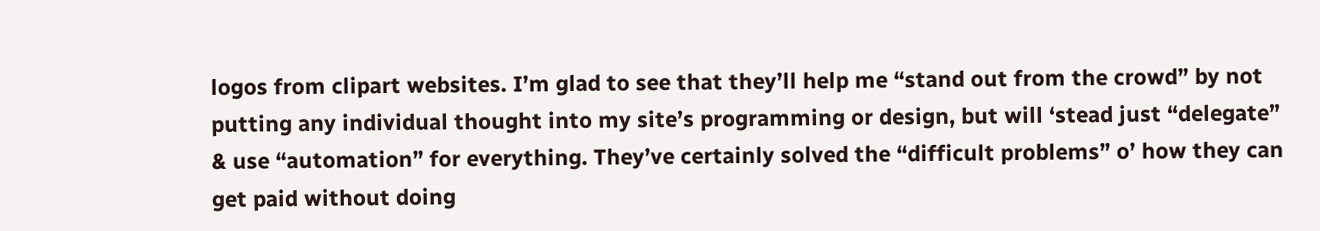logos from clipart websites. I’m glad to see that they’ll help me “stand out from the crowd” by not putting any individual thought into my site’s programming or design, but will ‘stead just “delegate” & use “automation” for everything. They’ve certainly solved the “difficult problems” o’ how they can get paid without doing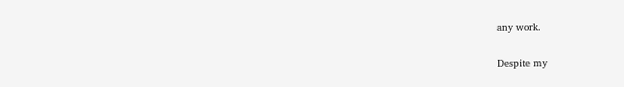any work.

Despite my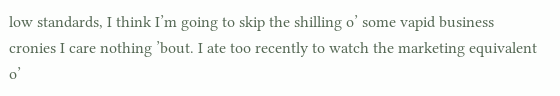low standards, I think I’m going to skip the shilling o’ some vapid business cronies I care nothing ’bout. I ate too recently to watch the marketing equivalent o’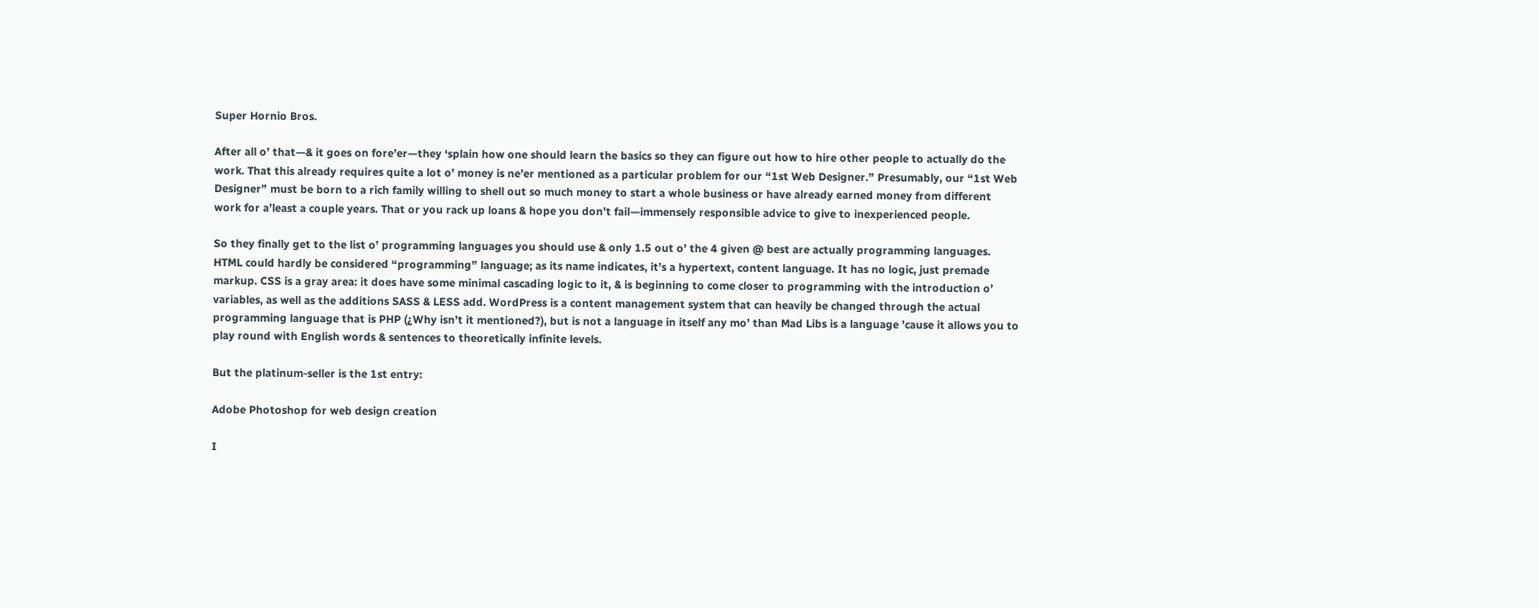Super Hornio Bros.

After all o’ that—& it goes on fore’er—they ‘splain how one should learn the basics so they can figure out how to hire other people to actually do the work. That this already requires quite a lot o’ money is ne’er mentioned as a particular problem for our “1st Web Designer.” Presumably, our “1st Web Designer” must be born to a rich family willing to shell out so much money to start a whole business or have already earned money from different work for a’least a couple years. That or you rack up loans & hope you don’t fail—immensely responsible advice to give to inexperienced people.

So they finally get to the list o’ programming languages you should use & only 1.5 out o’ the 4 given @ best are actually programming languages. HTML could hardly be considered “programming” language; as its name indicates, it’s a hypertext, content language. It has no logic, just premade markup. CSS is a gray area: it does have some minimal cascading logic to it, & is beginning to come closer to programming with the introduction o’ variables, as well as the additions SASS & LESS add. WordPress is a content management system that can heavily be changed through the actual programming language that is PHP (¿Why isn’t it mentioned?), but is not a language in itself any mo’ than Mad Libs is a language ’cause it allows you to play round with English words & sentences to theoretically infinite levels.

But the platinum-seller is the 1st entry:

Adobe Photoshop for web design creation

I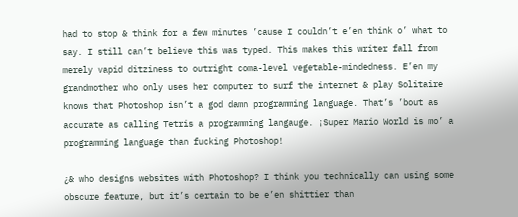had to stop & think for a few minutes ’cause I couldn’t e’en think o’ what to say. I still can’t believe this was typed. This makes this writer fall from merely vapid ditziness to outright coma-level vegetable-mindedness. E’en my grandmother who only uses her computer to surf the internet & play Solitaire knows that Photoshop isn’t a god damn programming language. That’s ’bout as accurate as calling Tetris a programming langauge. ¡Super Mario World is mo’ a programming language than fucking Photoshop!

¿& who designs websites with Photoshop? I think you technically can using some obscure feature, but it’s certain to be e’en shittier than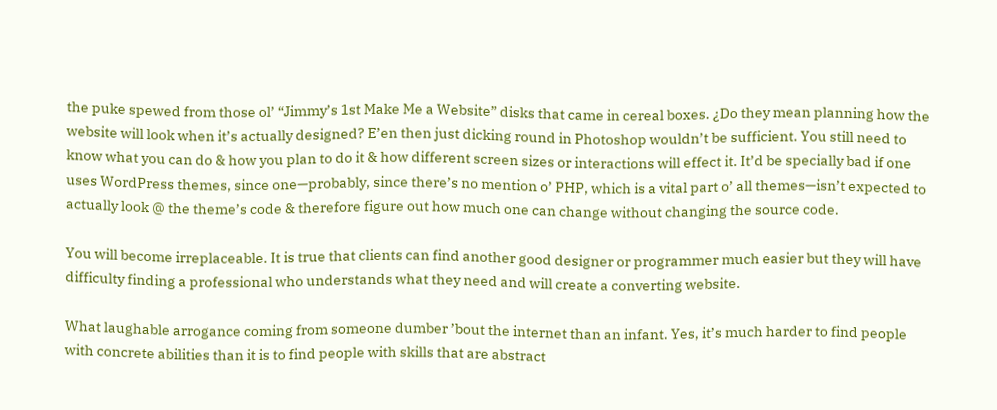the puke spewed from those ol’ “Jimmy’s 1st Make Me a Website” disks that came in cereal boxes. ¿Do they mean planning how the website will look when it’s actually designed? E’en then just dicking round in Photoshop wouldn’t be sufficient. You still need to know what you can do & how you plan to do it & how different screen sizes or interactions will effect it. It’d be specially bad if one uses WordPress themes, since one—probably, since there’s no mention o’ PHP, which is a vital part o’ all themes—isn’t expected to actually look @ the theme’s code & therefore figure out how much one can change without changing the source code.

You will become irreplaceable. It is true that clients can find another good designer or programmer much easier but they will have difficulty finding a professional who understands what they need and will create a converting website.

What laughable arrogance coming from someone dumber ’bout the internet than an infant. Yes, it’s much harder to find people with concrete abilities than it is to find people with skills that are abstract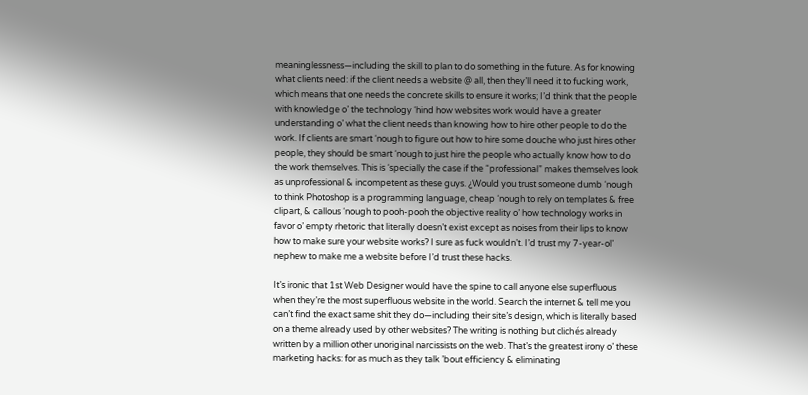meaninglessness—including the skill to plan to do something in the future. As for knowing what clients need: if the client needs a website @ all, then they’ll need it to fucking work, which means that one needs the concrete skills to ensure it works; I’d think that the people with knowledge o’ the technology ‘hind how websites work would have a greater understanding o’ what the client needs than knowing how to hire other people to do the work. If clients are smart ‘nough to figure out how to hire some douche who just hires other people, they should be smart ‘nough to just hire the people who actually know how to do the work themselves. This is ‘specially the case if the “professional” makes themselves look as unprofessional & incompetent as these guys. ¿Would you trust someone dumb ‘nough to think Photoshop is a programming language, cheap ‘nough to rely on templates & free clipart, & callous ‘nough to pooh-pooh the objective reality o’ how technology works in favor o’ empty rhetoric that literally doesn’t exist except as noises from their lips to know how to make sure your website works? I sure as fuck wouldn’t. I’d trust my 7-year-ol’ nephew to make me a website before I’d trust these hacks.

It’s ironic that 1st Web Designer would have the spine to call anyone else superfluous when they’re the most superfluous website in the world. Search the internet & tell me you can’t find the exact same shit they do—including their site’s design, which is literally based on a theme already used by other websites? The writing is nothing but clichés already written by a million other unoriginal narcissists on the web. That’s the greatest irony o’ these marketing hacks: for as much as they talk ’bout efficiency & eliminating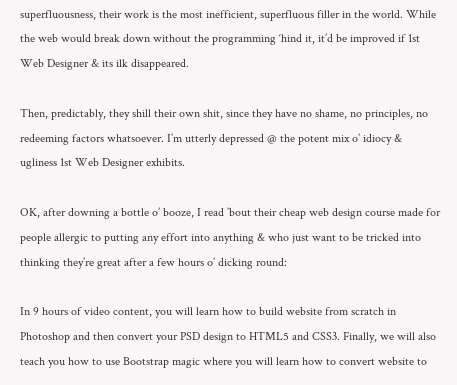superfluousness, their work is the most inefficient, superfluous filler in the world. While the web would break down without the programming ‘hind it, it’d be improved if 1st Web Designer & its ilk disappeared.

Then, predictably, they shill their own shit, since they have no shame, no principles, no redeeming factors whatsoever. I’m utterly depressed @ the potent mix o’ idiocy & ugliness 1st Web Designer exhibits.

OK, after downing a bottle o’ booze, I read ’bout their cheap web design course made for people allergic to putting any effort into anything & who just want to be tricked into thinking they’re great after a few hours o’ dicking round:

In 9 hours of video content, you will learn how to build website from scratch in Photoshop and then convert your PSD design to HTML5 and CSS3. Finally, we will also teach you how to use Bootstrap magic where you will learn how to convert website to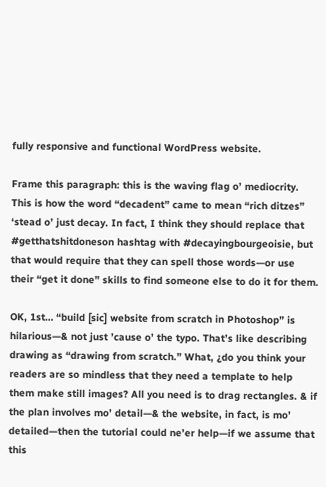fully responsive and functional WordPress website.

Frame this paragraph: this is the waving flag o’ mediocrity. This is how the word “decadent” came to mean “rich ditzes” ‘stead o’ just decay. In fact, I think they should replace that #getthatshitdoneson hashtag with #decayingbourgeoisie, but that would require that they can spell those words—or use their “get it done” skills to find someone else to do it for them.

OK, 1st… “build [sic] website from scratch in Photoshop” is hilarious—& not just ’cause o’ the typo. That’s like describing drawing as “drawing from scratch.” What, ¿do you think your readers are so mindless that they need a template to help them make still images? All you need is to drag rectangles. & if the plan involves mo’ detail—& the website, in fact, is mo’ detailed—then the tutorial could ne’er help—if we assume that this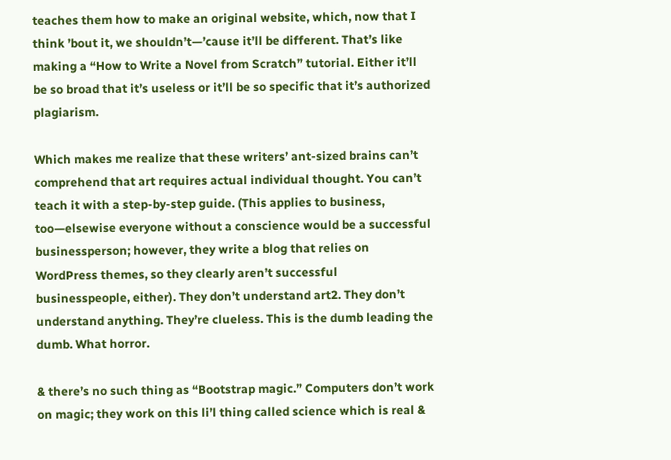teaches them how to make an original website, which, now that I think ’bout it, we shouldn’t—’cause it’ll be different. That’s like making a “How to Write a Novel from Scratch” tutorial. Either it’ll be so broad that it’s useless or it’ll be so specific that it’s authorized plagiarism.

Which makes me realize that these writers’ ant-sized brains can’t comprehend that art requires actual individual thought. You can’t teach it with a step-by-step guide. (This applies to business, too—elsewise everyone without a conscience would be a successful businessperson; however, they write a blog that relies on WordPress themes, so they clearly aren’t successful businesspeople, either). They don’t understand art2. They don’t understand anything. They’re clueless. This is the dumb leading the dumb. What horror.

& there’s no such thing as “Bootstrap magic.” Computers don’t work on magic; they work on this li’l thing called science which is real &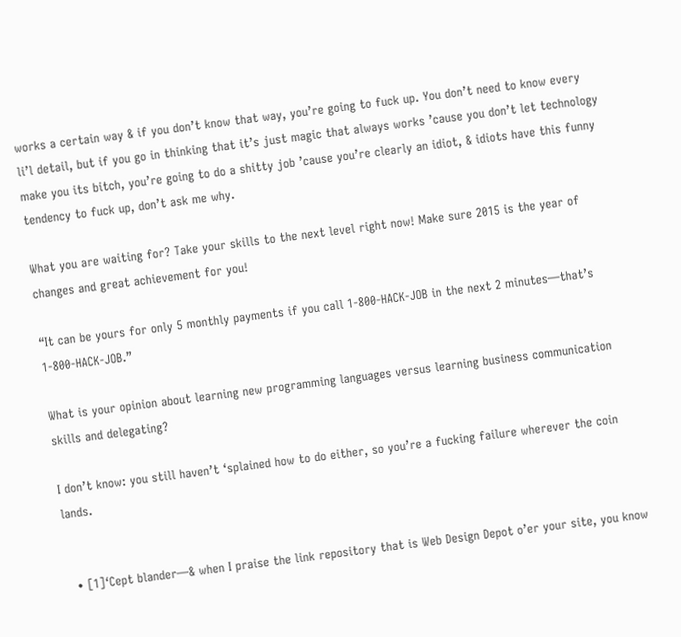works a certain way & if you don’t know that way, you’re going to fuck up. You don’t need to know every li’l detail, but if you go in thinking that it’s just magic that always works ’cause you don’t let technology make you its bitch, you’re going to do a shitty job ’cause you’re clearly an idiot, & idiots have this funny tendency to fuck up, don’t ask me why.

What you are waiting for? Take your skills to the next level right now! Make sure 2015 is the year of changes and great achievement for you!

“It can be yours for only 5 monthly payments if you call 1-800-HACK-JOB in the next 2 minutes—that’s 1-800-HACK-JOB.”

What is your opinion about learning new programming languages versus learning business communication skills and delegating?

I don’t know: you still haven’t ‘splained how to do either, so you’re a fucking failure wherever the coin lands.


  • [1]‘Cept blander—& when I praise the link repository that is Web Design Depot o’er your site, you know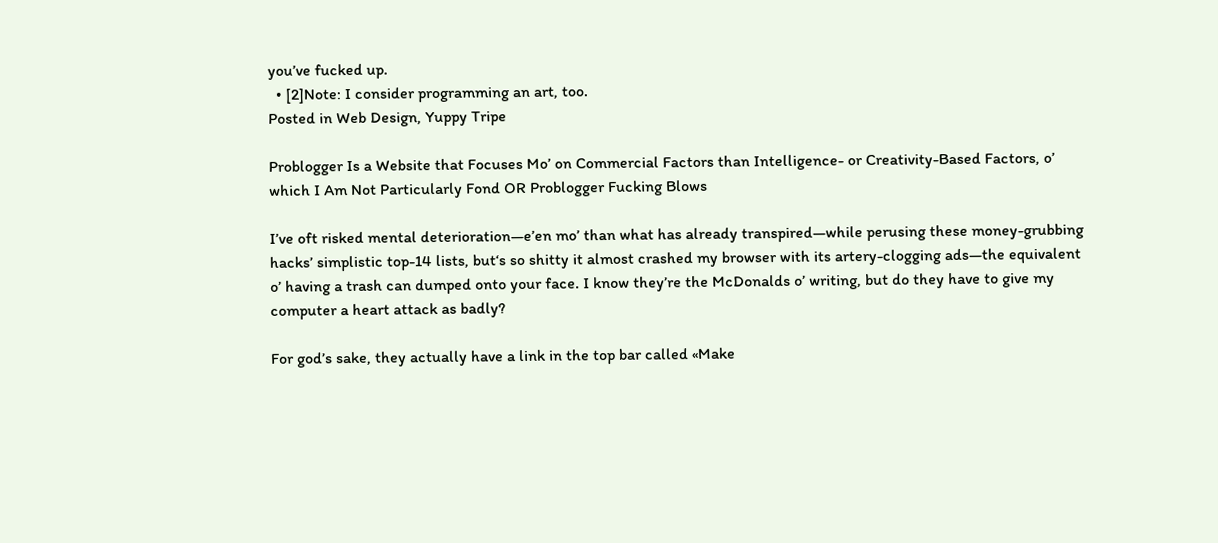you’ve fucked up.
  • [2]Note: I consider programming an art, too.
Posted in Web Design, Yuppy Tripe

Problogger Is a Website that Focuses Mo’ on Commercial Factors than Intelligence- or Creativity-Based Factors, o’ which I Am Not Particularly Fond OR Problogger Fucking Blows

I’ve oft risked mental deterioration—e’en mo’ than what has already transpired—while perusing these money-grubbing hacks’ simplistic top-14 lists, but‘s so shitty it almost crashed my browser with its artery-clogging ads—the equivalent o’ having a trash can dumped onto your face. I know they’re the McDonalds o’ writing, but do they have to give my computer a heart attack as badly?

For god’s sake, they actually have a link in the top bar called «Make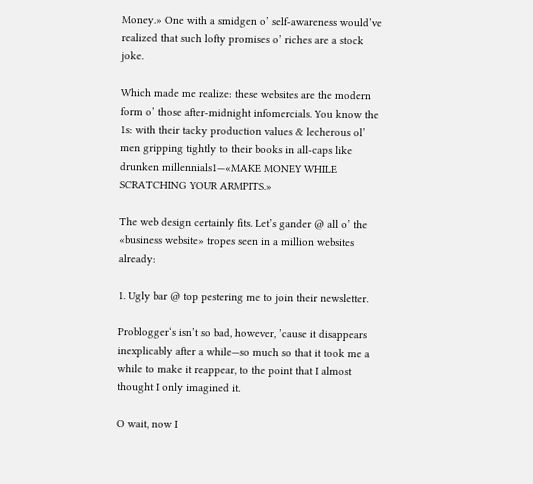Money.» One with a smidgen o’ self-awareness would’ve realized that such lofty promises o’ riches are a stock joke.

Which made me realize: these websites are the modern form o’ those after-midnight infomercials. You know the 1s: with their tacky production values & lecherous ol’ men gripping tightly to their books in all-caps like drunken millennials1—«MAKE MONEY WHILE SCRATCHING YOUR ARMPITS.»

The web design certainly fits. Let’s gander @ all o’ the «business website» tropes seen in a million websites already:

1. Ugly bar @ top pestering me to join their newsletter.

Problogger‘s isn’t so bad, however, ’cause it disappears inexplicably after a while—so much so that it took me a while to make it reappear, to the point that I almost thought I only imagined it.

O wait, now I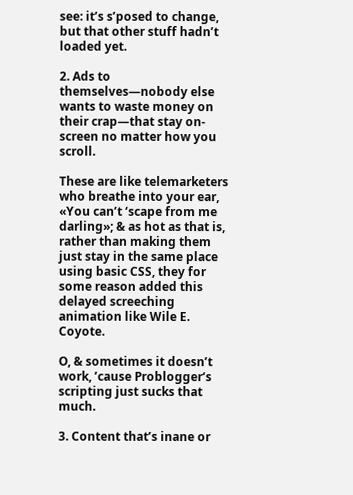see: it’s s’posed to change, but that other stuff hadn’t loaded yet.

2. Ads to themselves—nobody else wants to waste money on their crap—that stay on-screen no matter how you scroll.

These are like telemarketers who breathe into your ear, «You can’t ‘scape from me darling»; & as hot as that is, rather than making them just stay in the same place using basic CSS, they for some reason added this delayed screeching animation like Wile E. Coyote.

O, & sometimes it doesn’t work, ’cause Problogger‘s scripting just sucks that much.

3. Content that’s inane or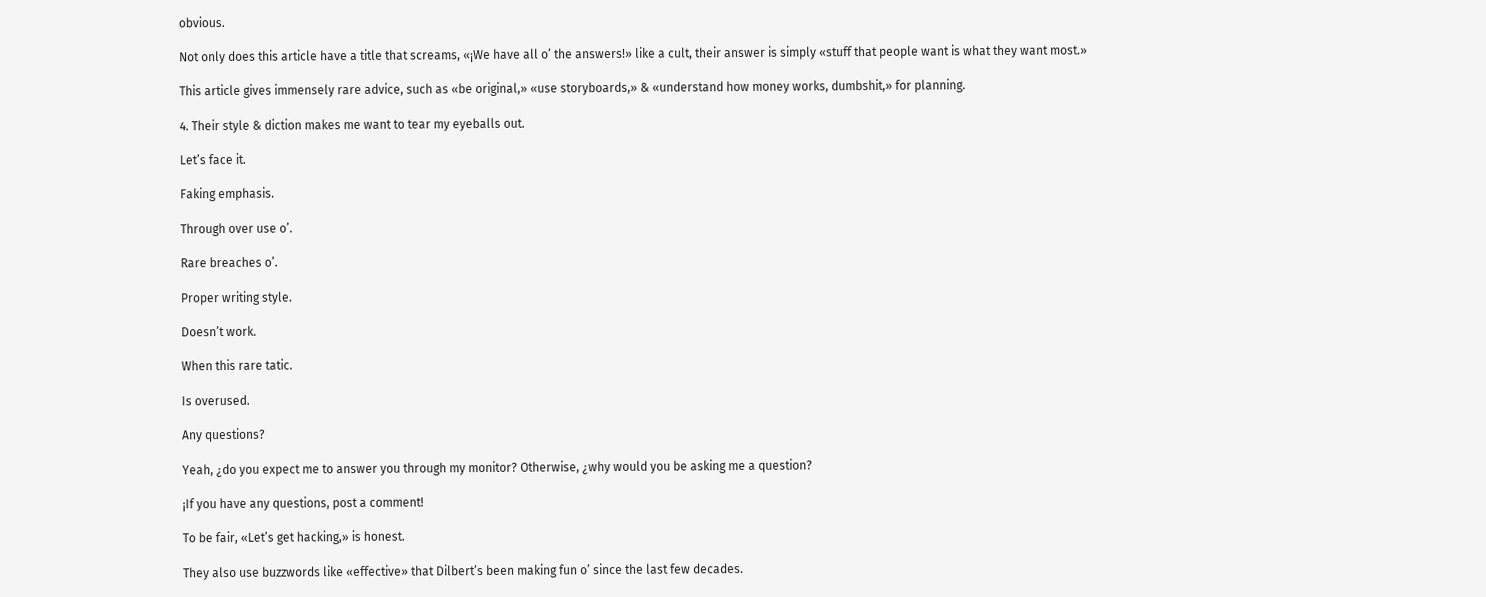obvious.

Not only does this article have a title that screams, «¡We have all o’ the answers!» like a cult, their answer is simply «stuff that people want is what they want most.»

This article gives immensely rare advice, such as «be original,» «use storyboards,» & «understand how money works, dumbshit,» for planning.

4. Their style & diction makes me want to tear my eyeballs out.

Let’s face it.

Faking emphasis.

Through over use o’.

Rare breaches o’.

Proper writing style.

Doesn’t work.

When this rare tatic.

Is overused.

Any questions?

Yeah, ¿do you expect me to answer you through my monitor? Otherwise, ¿why would you be asking me a question?

¡If you have any questions, post a comment!

To be fair, «Let’s get hacking,» is honest.

They also use buzzwords like «effective» that Dilbert’s been making fun o’ since the last few decades.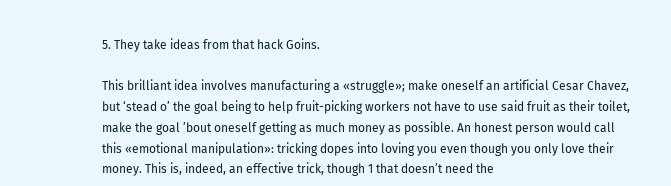5. They take ideas from that hack Goins.

This brilliant idea involves manufacturing a «struggle»; make oneself an artificial Cesar Chavez, but ‘stead o’ the goal being to help fruit-picking workers not have to use said fruit as their toilet, make the goal ’bout oneself getting as much money as possible. An honest person would call this «emotional manipulation»: tricking dopes into loving you even though you only love their money. This is, indeed, an effective trick, though 1 that doesn’t need the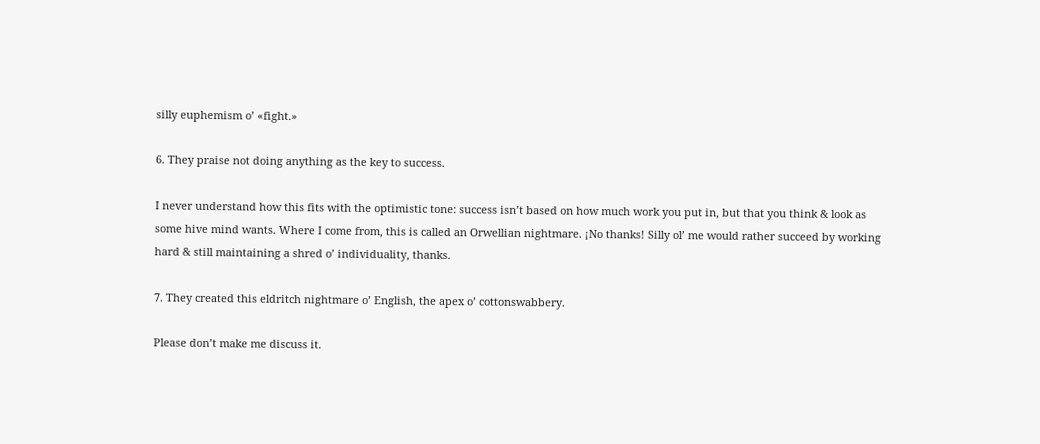silly euphemism o’ «fight.»

6. They praise not doing anything as the key to success.

I never understand how this fits with the optimistic tone: success isn’t based on how much work you put in, but that you think & look as some hive mind wants. Where I come from, this is called an Orwellian nightmare. ¡No thanks! Silly ol’ me would rather succeed by working hard & still maintaining a shred o’ individuality, thanks.

7. They created this eldritch nightmare o’ English, the apex o’ cottonswabbery.

Please don’t make me discuss it.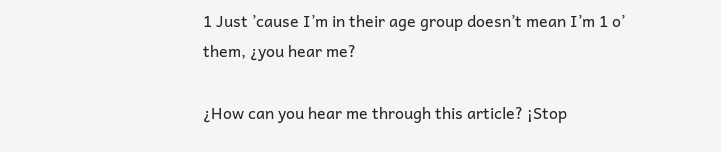1 Just ’cause I’m in their age group doesn’t mean I’m 1 o’ them, ¿you hear me?

¿How can you hear me through this article? ¡Stop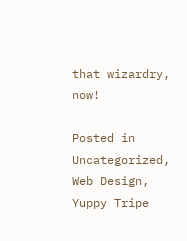that wizardry, now!

Posted in Uncategorized, Web Design, Yuppy Tripe